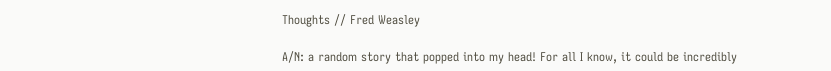Thoughts // Fred Weasley

A/N: a random story that popped into my head! For all I know, it could be incredibly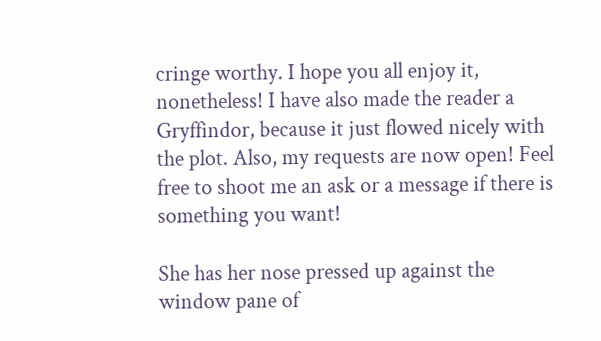cringe worthy. I hope you all enjoy it, nonetheless! I have also made the reader a Gryffindor, because it just flowed nicely with the plot. Also, my requests are now open! Feel free to shoot me an ask or a message if there is something you want!

She has her nose pressed up against the window pane of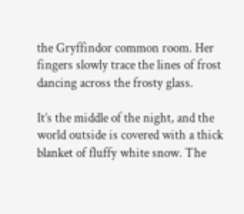the Gryffindor common room. Her fingers slowly trace the lines of frost dancing across the frosty glass.

It’s the middle of the night, and the world outside is covered with a thick blanket of fluffy white snow. The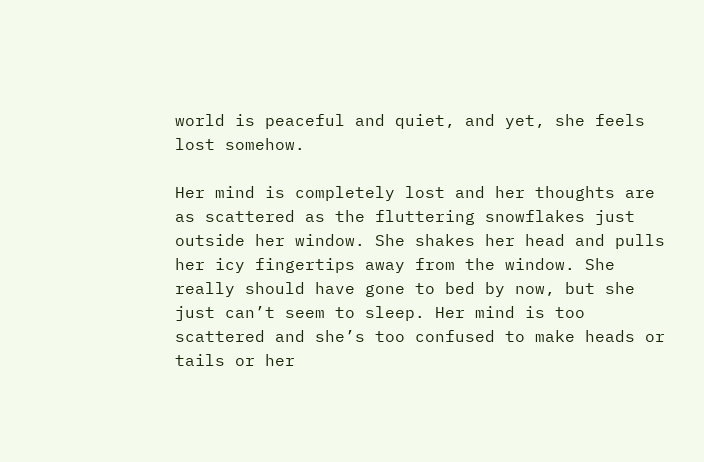world is peaceful and quiet, and yet, she feels lost somehow.

Her mind is completely lost and her thoughts are as scattered as the fluttering snowflakes just outside her window. She shakes her head and pulls her icy fingertips away from the window. She really should have gone to bed by now, but she just can’t seem to sleep. Her mind is too scattered and she’s too confused to make heads or tails or her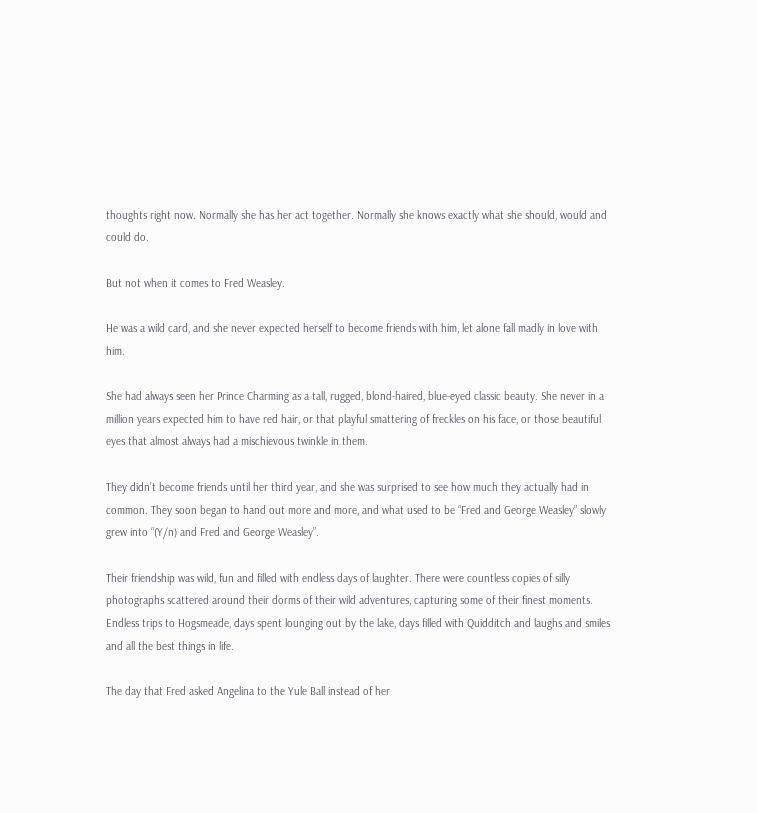thoughts right now. Normally she has her act together. Normally she knows exactly what she should, would and could do.

But not when it comes to Fred Weasley.

He was a wild card, and she never expected herself to become friends with him, let alone fall madly in love with him.

She had always seen her Prince Charming as a tall, rugged, blond-haired, blue-eyed classic beauty. She never in a million years expected him to have red hair, or that playful smattering of freckles on his face, or those beautiful eyes that almost always had a mischievous twinkle in them.

They didn’t become friends until her third year, and she was surprised to see how much they actually had in common. They soon began to hand out more and more, and what used to be “Fred and George Weasley” slowly grew into “(Y/n) and Fred and George Weasley”.

Their friendship was wild, fun and filled with endless days of laughter. There were countless copies of silly photographs scattered around their dorms of their wild adventures, capturing some of their finest moments. Endless trips to Hogsmeade, days spent lounging out by the lake, days filled with Quidditch and laughs and smiles and all the best things in life.

The day that Fred asked Angelina to the Yule Ball instead of her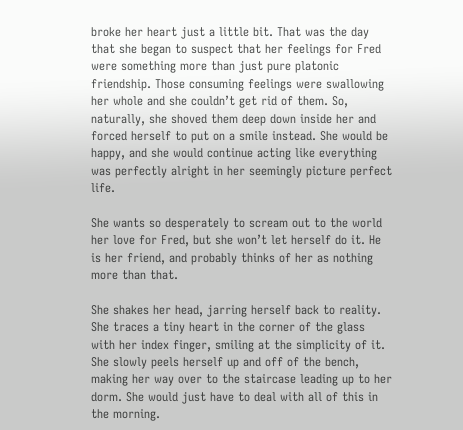broke her heart just a little bit. That was the day that she began to suspect that her feelings for Fred were something more than just pure platonic friendship. Those consuming feelings were swallowing her whole and she couldn’t get rid of them. So, naturally, she shoved them deep down inside her and forced herself to put on a smile instead. She would be happy, and she would continue acting like everything was perfectly alright in her seemingly picture perfect life.

She wants so desperately to scream out to the world her love for Fred, but she won’t let herself do it. He is her friend, and probably thinks of her as nothing more than that.

She shakes her head, jarring herself back to reality. She traces a tiny heart in the corner of the glass with her index finger, smiling at the simplicity of it. She slowly peels herself up and off of the bench, making her way over to the staircase leading up to her dorm. She would just have to deal with all of this in the morning.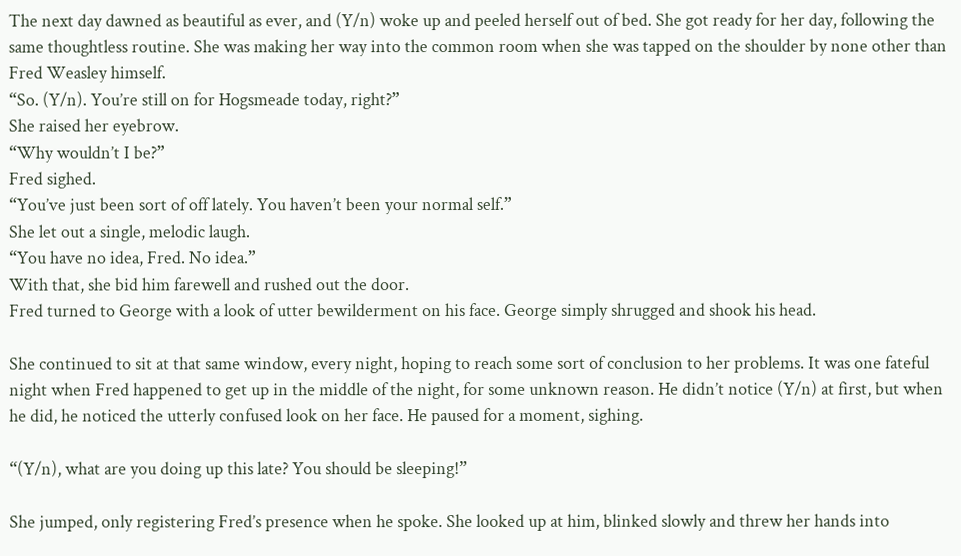The next day dawned as beautiful as ever, and (Y/n) woke up and peeled herself out of bed. She got ready for her day, following the same thoughtless routine. She was making her way into the common room when she was tapped on the shoulder by none other than Fred Weasley himself.
“So. (Y/n). You’re still on for Hogsmeade today, right?”
She raised her eyebrow.
“Why wouldn’t I be?”
Fred sighed.
“You’ve just been sort of off lately. You haven’t been your normal self.”
She let out a single, melodic laugh.
“You have no idea, Fred. No idea.”
With that, she bid him farewell and rushed out the door.
Fred turned to George with a look of utter bewilderment on his face. George simply shrugged and shook his head.

She continued to sit at that same window, every night, hoping to reach some sort of conclusion to her problems. It was one fateful night when Fred happened to get up in the middle of the night, for some unknown reason. He didn’t notice (Y/n) at first, but when he did, he noticed the utterly confused look on her face. He paused for a moment, sighing.

“(Y/n), what are you doing up this late? You should be sleeping!”

She jumped, only registering Fred’s presence when he spoke. She looked up at him, blinked slowly and threw her hands into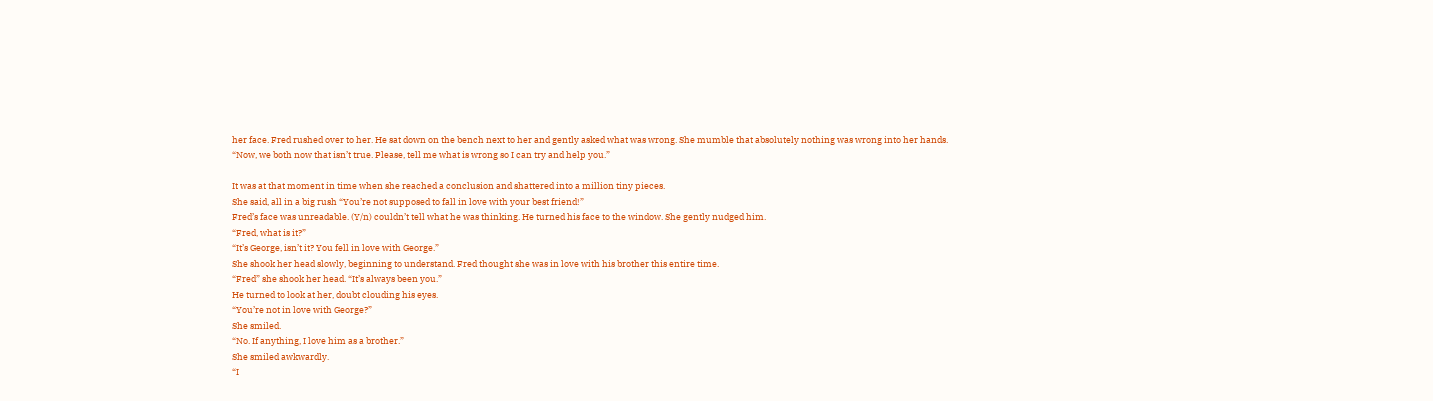her face. Fred rushed over to her. He sat down on the bench next to her and gently asked what was wrong. She mumble that absolutely nothing was wrong into her hands.
“Now, we both now that isn’t true. Please, tell me what is wrong so I can try and help you.”

It was at that moment in time when she reached a conclusion and shattered into a million tiny pieces.
She said, all in a big rush “You’re not supposed to fall in love with your best friend!”
Fred’s face was unreadable. (Y/n) couldn’t tell what he was thinking. He turned his face to the window. She gently nudged him.
“Fred, what is it?”
“It’s George, isn’t it? You fell in love with George.”
She shook her head slowly, beginning to understand. Fred thought she was in love with his brother this entire time.
“Fred” she shook her head. “It’s always been you.”
He turned to look at her, doubt clouding his eyes.
“You’re not in love with George?”
She smiled.
“No. If anything, I love him as a brother.”
She smiled awkwardly.
“I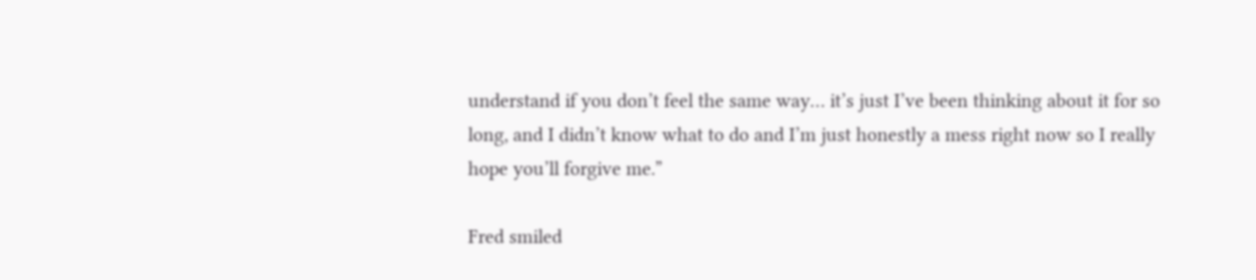understand if you don’t feel the same way… it’s just I’ve been thinking about it for so long, and I didn’t know what to do and I’m just honestly a mess right now so I really hope you’ll forgive me.”

Fred smiled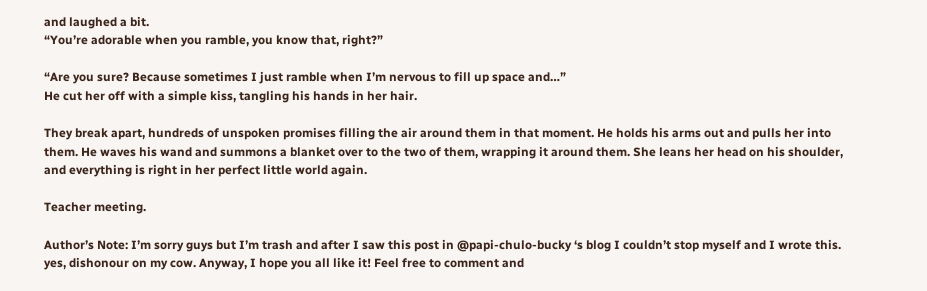and laughed a bit.
“You’re adorable when you ramble, you know that, right?”

“Are you sure? Because sometimes I just ramble when I’m nervous to fill up space and…”
He cut her off with a simple kiss, tangling his hands in her hair.

They break apart, hundreds of unspoken promises filling the air around them in that moment. He holds his arms out and pulls her into them. He waves his wand and summons a blanket over to the two of them, wrapping it around them. She leans her head on his shoulder, and everything is right in her perfect little world again.

Teacher meeting.

Author’s Note: I’m sorry guys but I’m trash and after I saw this post in @papi-chulo-bucky ‘s blog I couldn’t stop myself and I wrote this. yes, dishonour on my cow. Anyway, I hope you all like it! Feel free to comment and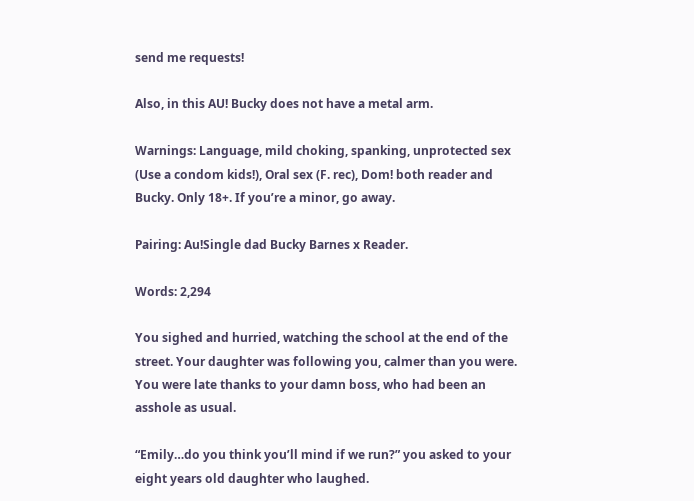send me requests!

Also, in this AU! Bucky does not have a metal arm.

Warnings: Language, mild choking, spanking, unprotected sex (Use a condom kids!), Oral sex (F. rec), Dom! both reader and Bucky. Only 18+. If you’re a minor, go away.

Pairing: Au!Single dad Bucky Barnes x Reader.

Words: 2,294

You sighed and hurried, watching the school at the end of the street. Your daughter was following you, calmer than you were. You were late thanks to your damn boss, who had been an asshole as usual.

“Emily…do you think you’ll mind if we run?” you asked to your eight years old daughter who laughed.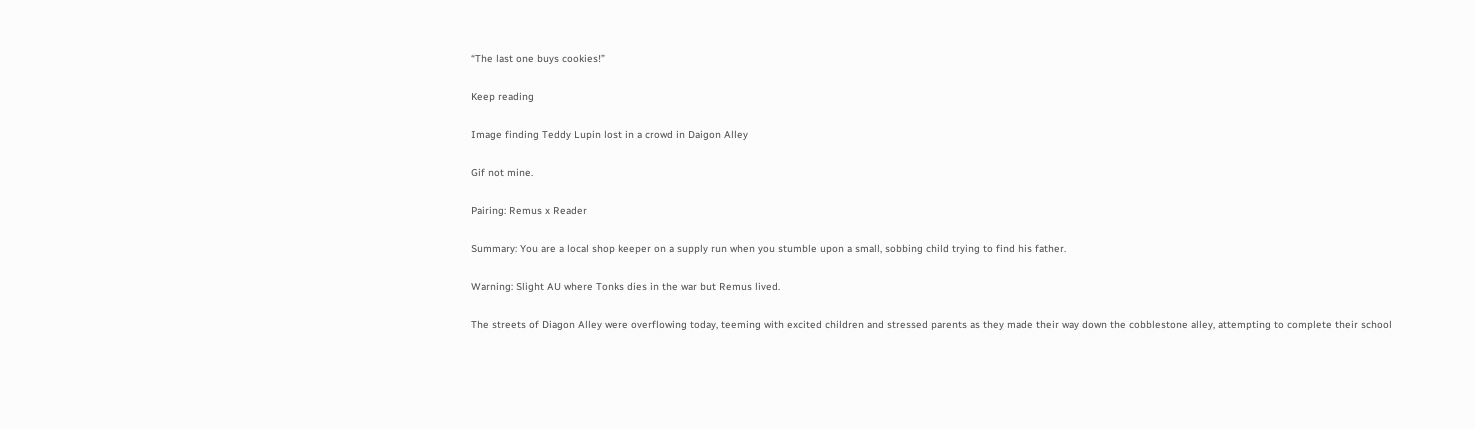“The last one buys cookies!”

Keep reading

Image finding Teddy Lupin lost in a crowd in Daigon Alley

Gif not mine.

Pairing: Remus x Reader

Summary: You are a local shop keeper on a supply run when you stumble upon a small, sobbing child trying to find his father.

Warning: Slight AU where Tonks dies in the war but Remus lived.

The streets of Diagon Alley were overflowing today, teeming with excited children and stressed parents as they made their way down the cobblestone alley, attempting to complete their school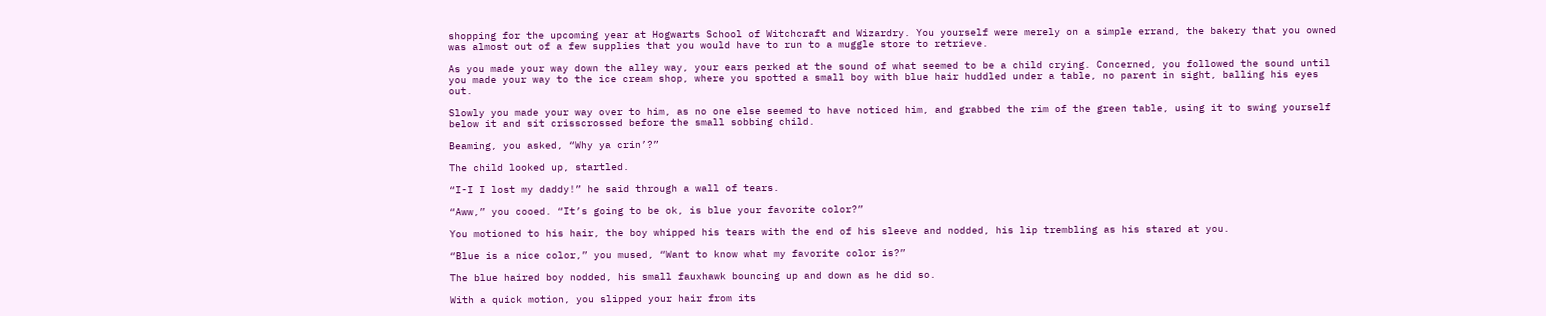shopping for the upcoming year at Hogwarts School of Witchcraft and Wizardry. You yourself were merely on a simple errand, the bakery that you owned was almost out of a few supplies that you would have to run to a muggle store to retrieve.

As you made your way down the alley way, your ears perked at the sound of what seemed to be a child crying. Concerned, you followed the sound until you made your way to the ice cream shop, where you spotted a small boy with blue hair huddled under a table, no parent in sight, balling his eyes out.

Slowly you made your way over to him, as no one else seemed to have noticed him, and grabbed the rim of the green table, using it to swing yourself below it and sit crisscrossed before the small sobbing child.

Beaming, you asked, “Why ya crin’?”

The child looked up, startled.

“I-I I lost my daddy!” he said through a wall of tears.

“Aww,” you cooed. “It’s going to be ok, is blue your favorite color?”

You motioned to his hair, the boy whipped his tears with the end of his sleeve and nodded, his lip trembling as his stared at you.

“Blue is a nice color,” you mused, “Want to know what my favorite color is?”

The blue haired boy nodded, his small fauxhawk bouncing up and down as he did so.

With a quick motion, you slipped your hair from its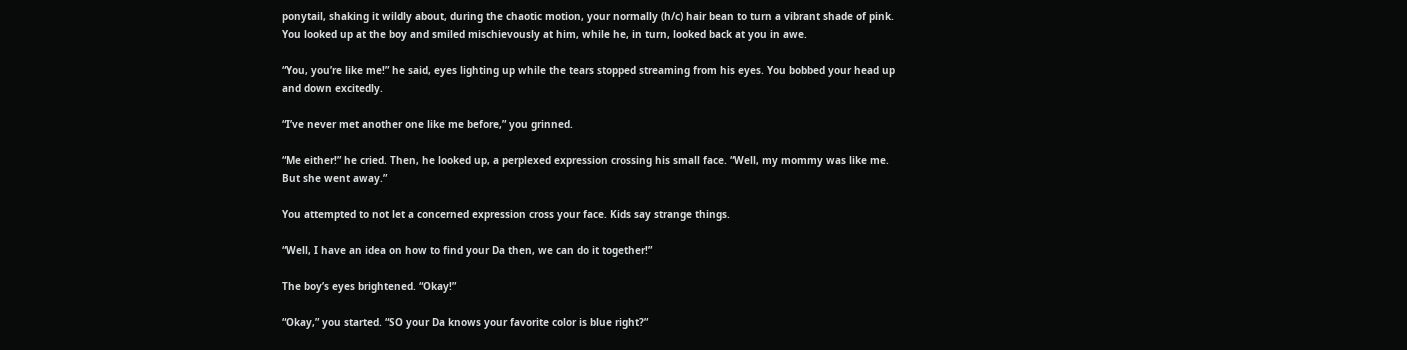ponytail, shaking it wildly about, during the chaotic motion, your normally (h/c) hair bean to turn a vibrant shade of pink. You looked up at the boy and smiled mischievously at him, while he, in turn, looked back at you in awe.

“You, you’re like me!” he said, eyes lighting up while the tears stopped streaming from his eyes. You bobbed your head up and down excitedly.

“I’ve never met another one like me before,” you grinned.

“Me either!” he cried. Then, he looked up, a perplexed expression crossing his small face. “Well, my mommy was like me. But she went away.”

You attempted to not let a concerned expression cross your face. Kids say strange things.

“Well, I have an idea on how to find your Da then, we can do it together!”

The boy’s eyes brightened. “Okay!”

“Okay,” you started. “SO your Da knows your favorite color is blue right?”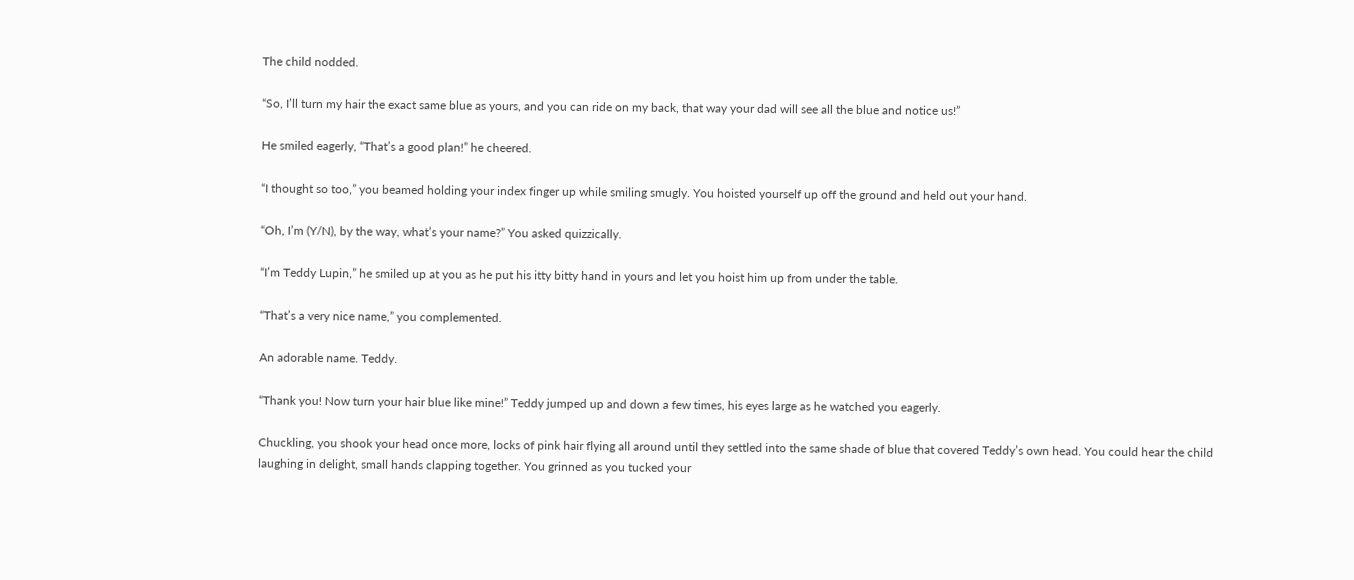The child nodded.

“So, I’ll turn my hair the exact same blue as yours, and you can ride on my back, that way your dad will see all the blue and notice us!”

He smiled eagerly, “That’s a good plan!” he cheered.

“I thought so too,” you beamed holding your index finger up while smiling smugly. You hoisted yourself up off the ground and held out your hand.

“Oh, I’m (Y/N), by the way, what’s your name?” You asked quizzically.

“I’m Teddy Lupin,” he smiled up at you as he put his itty bitty hand in yours and let you hoist him up from under the table.

“That’s a very nice name,” you complemented.

An adorable name. Teddy.

“Thank you! Now turn your hair blue like mine!” Teddy jumped up and down a few times, his eyes large as he watched you eagerly.

Chuckling, you shook your head once more, locks of pink hair flying all around until they settled into the same shade of blue that covered Teddy’s own head. You could hear the child laughing in delight, small hands clapping together. You grinned as you tucked your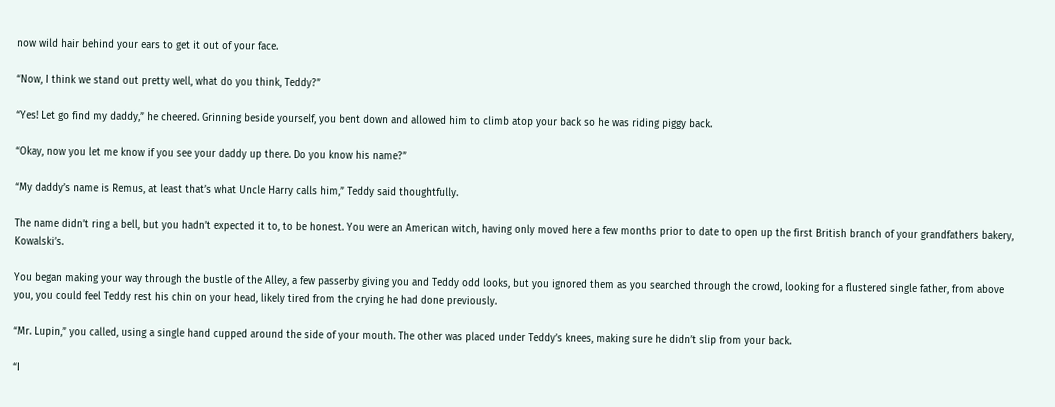now wild hair behind your ears to get it out of your face.

“Now, I think we stand out pretty well, what do you think, Teddy?”

“Yes! Let go find my daddy,” he cheered. Grinning beside yourself, you bent down and allowed him to climb atop your back so he was riding piggy back.

“Okay, now you let me know if you see your daddy up there. Do you know his name?”

“My daddy’s name is Remus, at least that’s what Uncle Harry calls him,” Teddy said thoughtfully.

The name didn’t ring a bell, but you hadn’t expected it to, to be honest. You were an American witch, having only moved here a few months prior to date to open up the first British branch of your grandfathers bakery, Kowalski’s.

You began making your way through the bustle of the Alley, a few passerby giving you and Teddy odd looks, but you ignored them as you searched through the crowd, looking for a flustered single father, from above you, you could feel Teddy rest his chin on your head, likely tired from the crying he had done previously.

“Mr. Lupin,” you called, using a single hand cupped around the side of your mouth. The other was placed under Teddy’s knees, making sure he didn’t slip from your back.

“I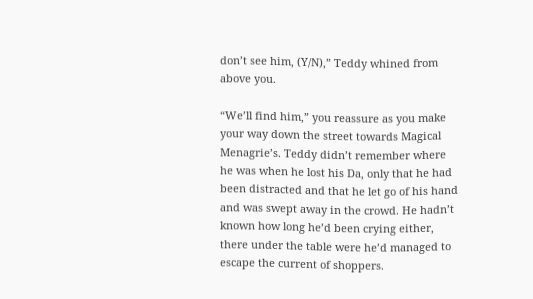don’t see him, (Y/N),” Teddy whined from above you.

“We’ll find him,” you reassure as you make your way down the street towards Magical Menagrie’s. Teddy didn’t remember where he was when he lost his Da, only that he had been distracted and that he let go of his hand and was swept away in the crowd. He hadn’t known how long he’d been crying either, there under the table were he’d managed to escape the current of shoppers.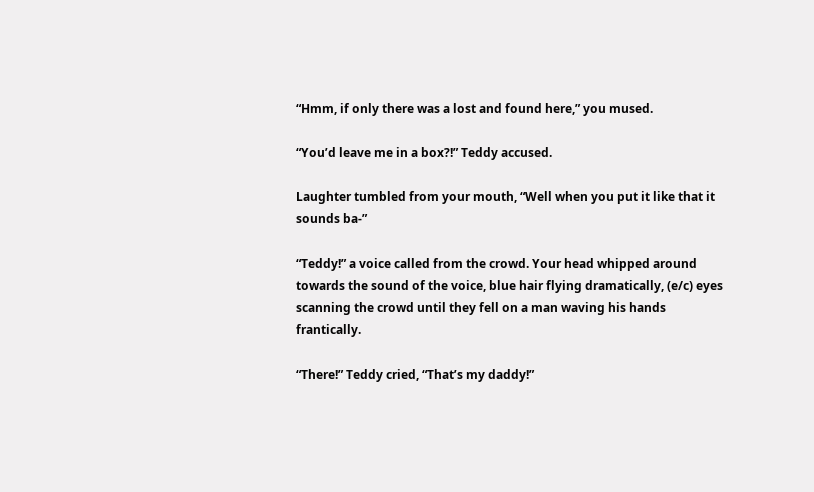“Hmm, if only there was a lost and found here,” you mused.

“You’d leave me in a box?!” Teddy accused.

Laughter tumbled from your mouth, “Well when you put it like that it sounds ba-”

“Teddy!” a voice called from the crowd. Your head whipped around towards the sound of the voice, blue hair flying dramatically, (e/c) eyes scanning the crowd until they fell on a man waving his hands frantically.

“There!” Teddy cried, “That’s my daddy!”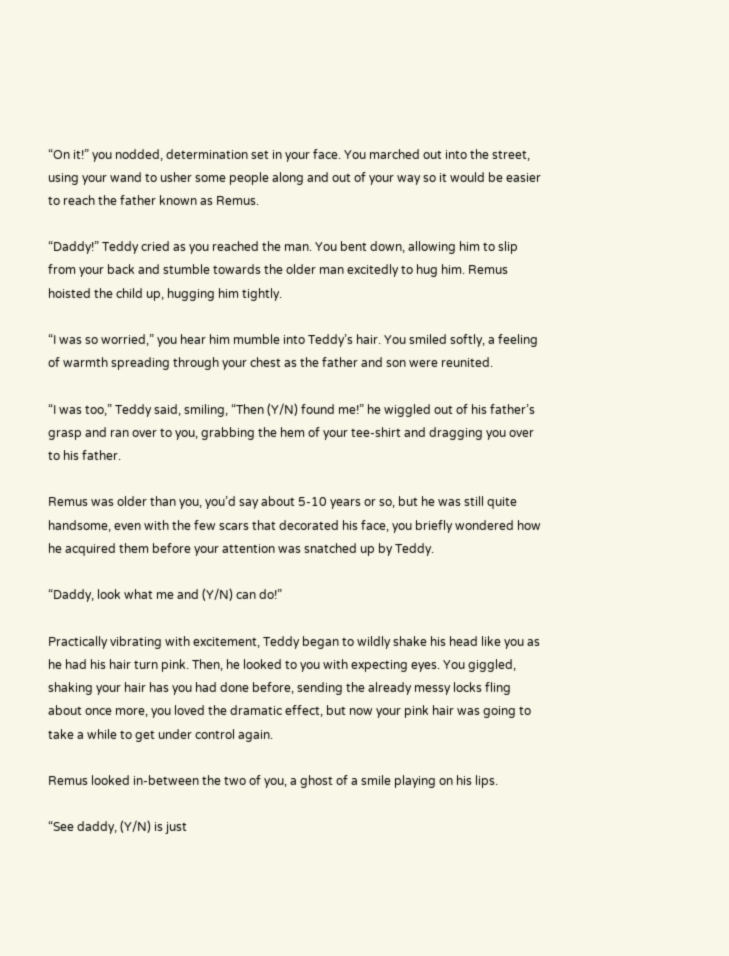“On it!” you nodded, determination set in your face. You marched out into the street, using your wand to usher some people along and out of your way so it would be easier to reach the father known as Remus.

“Daddy!” Teddy cried as you reached the man. You bent down, allowing him to slip from your back and stumble towards the older man excitedly to hug him. Remus hoisted the child up, hugging him tightly.

“I was so worried,” you hear him mumble into Teddy’s hair. You smiled softly, a feeling of warmth spreading through your chest as the father and son were reunited.

“I was too,” Teddy said, smiling, “Then (Y/N) found me!” he wiggled out of his father’s grasp and ran over to you, grabbing the hem of your tee-shirt and dragging you over to his father.

Remus was older than you, you’d say about 5-10 years or so, but he was still quite handsome, even with the few scars that decorated his face, you briefly wondered how he acquired them before your attention was snatched up by Teddy.

“Daddy, look what me and (Y/N) can do!”

Practically vibrating with excitement, Teddy began to wildly shake his head like you as he had his hair turn pink. Then, he looked to you with expecting eyes. You giggled, shaking your hair has you had done before, sending the already messy locks fling about once more, you loved the dramatic effect, but now your pink hair was going to take a while to get under control again.

Remus looked in-between the two of you, a ghost of a smile playing on his lips.

“See daddy, (Y/N) is just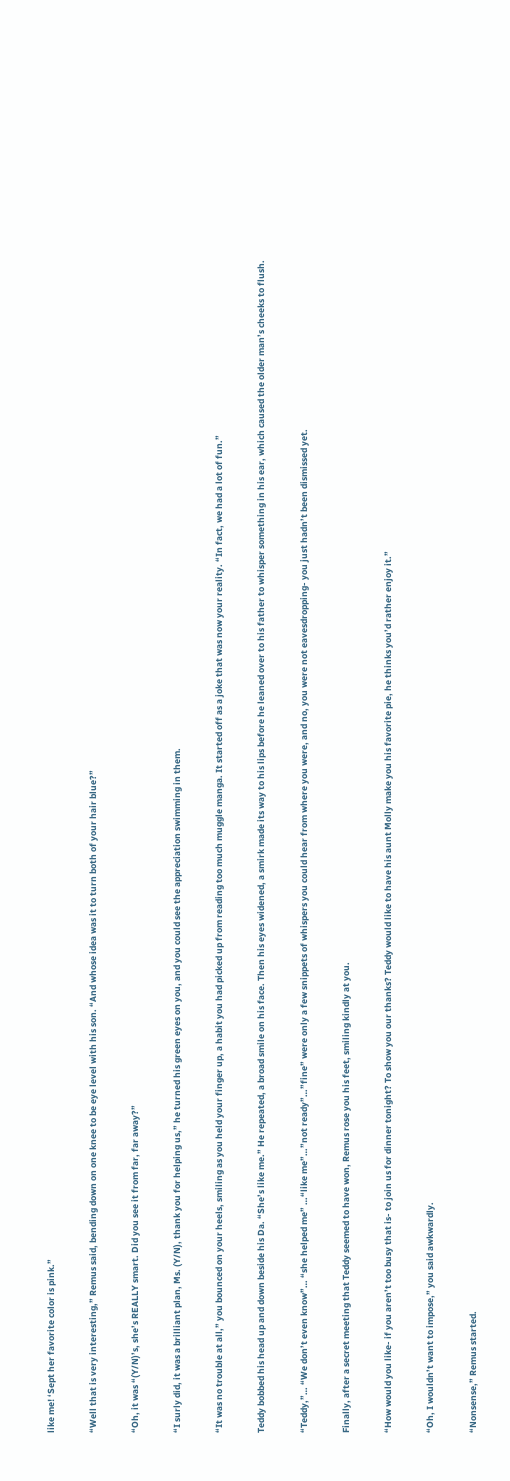like me! ‘Sept her favorite color is pink.”

“Well that is very interesting,” Remus said, bending down on one knee to be eye level with his son. “And whose idea was it to turn both of your hair blue?”

“Oh, it was “(Y/N)’s, she’s REALLY smart. Did you see it from far, far away?”

“I surly did, it was a brilliant plan, Ms. (Y/N), thank you for helping us,” he turned his green eyes on you, and you could see the appreciation swimming in them.

“It was no trouble at all,” you bounced on your heels, smiling as you held your finger up, a habit you had picked up from reading too much muggle manga. It started off as a joke that was now your reality. “In fact, we had a lot of fun.”

Teddy bobbed his head up and down beside his Da. “She’s like me.” He repeated, a broad smile on his face. Then his eyes widened, a smirk made its way to his lips before he leaned over to his father to whisper something in his ear, which caused the older man’s cheeks to flush.

“Teddy,”… “We don’t even know”… “she helped me” …“like me”…”not ready”…”fine” were only a few snippets of whispers you could hear from where you were, and no, you were not eavesdropping- you just hadn’t been dismissed yet.

Finally, after a secret meeting that Teddy seemed to have won, Remus rose you his feet, smiling kindly at you.

“How would you like- if you aren’t too busy that is- to join us for dinner tonight? To show you our thanks? Teddy would like to have his aunt Molly make you his favorite pie, he thinks you’d rather enjoy it.”

“Oh, I wouldn’t want to impose,” you said awkwardly.

“Nonsense,” Remus started.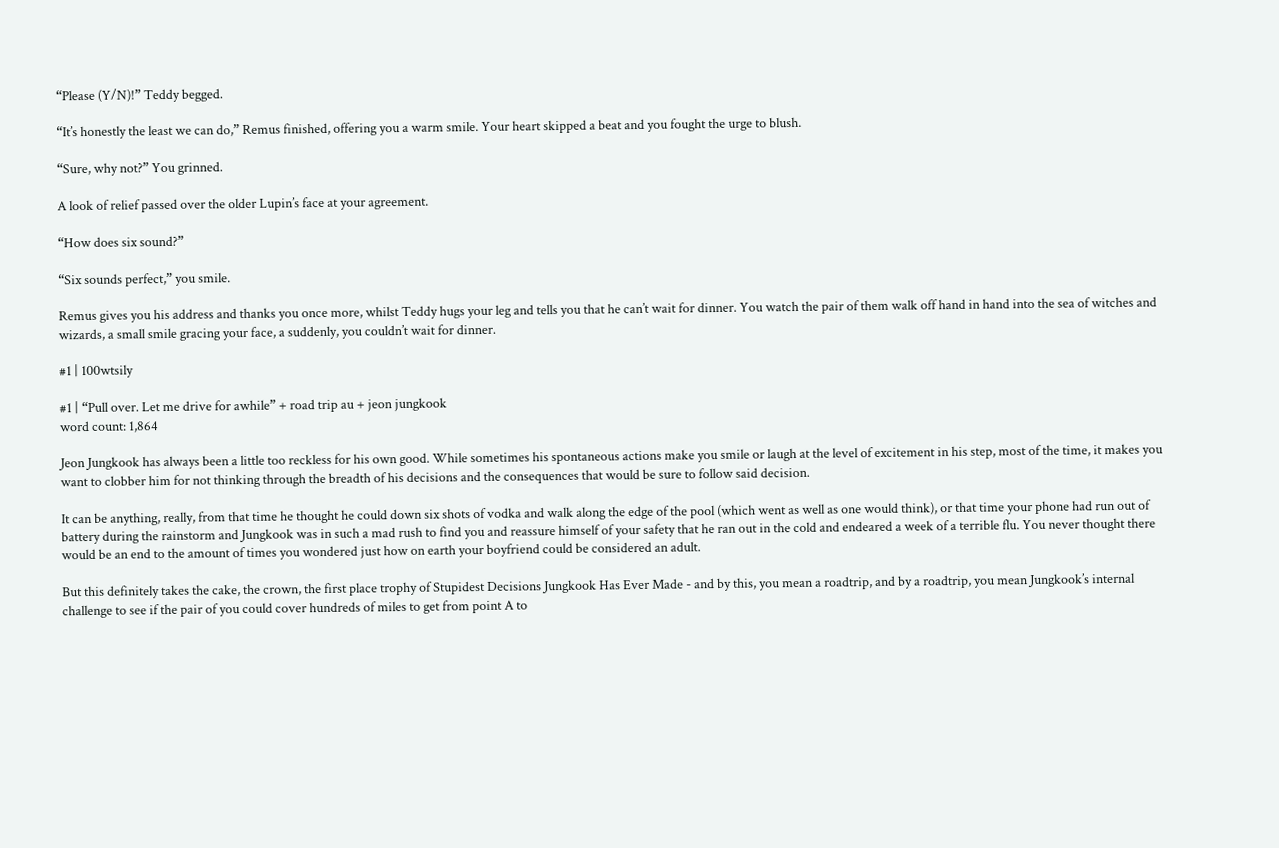“Please (Y/N)!” Teddy begged.

“It’s honestly the least we can do,” Remus finished, offering you a warm smile. Your heart skipped a beat and you fought the urge to blush.

“Sure, why not?” You grinned.

A look of relief passed over the older Lupin’s face at your agreement.

“How does six sound?”

“Six sounds perfect,” you smile.

Remus gives you his address and thanks you once more, whilst Teddy hugs your leg and tells you that he can’t wait for dinner. You watch the pair of them walk off hand in hand into the sea of witches and wizards, a small smile gracing your face, a suddenly, you couldn’t wait for dinner.

#1 | 100wtsily

#1 | “Pull over. Let me drive for awhile” + road trip au + jeon jungkook
word count: 1,864

Jeon Jungkook has always been a little too reckless for his own good. While sometimes his spontaneous actions make you smile or laugh at the level of excitement in his step, most of the time, it makes you want to clobber him for not thinking through the breadth of his decisions and the consequences that would be sure to follow said decision.

It can be anything, really, from that time he thought he could down six shots of vodka and walk along the edge of the pool (which went as well as one would think), or that time your phone had run out of battery during the rainstorm and Jungkook was in such a mad rush to find you and reassure himself of your safety that he ran out in the cold and endeared a week of a terrible flu. You never thought there would be an end to the amount of times you wondered just how on earth your boyfriend could be considered an adult.

But this definitely takes the cake, the crown, the first place trophy of Stupidest Decisions Jungkook Has Ever Made - and by this, you mean a roadtrip, and by a roadtrip, you mean Jungkook’s internal challenge to see if the pair of you could cover hundreds of miles to get from point A to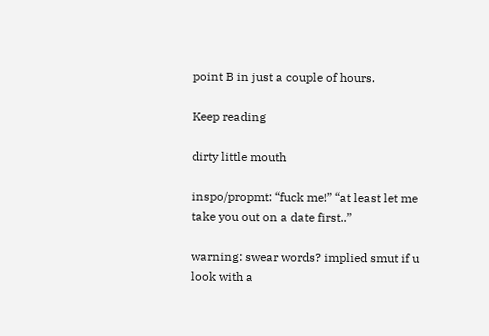point B in just a couple of hours.

Keep reading

dirty little mouth

inspo/propmt: “fuck me!” “at least let me take you out on a date first..”

warning: swear words? implied smut if u look with a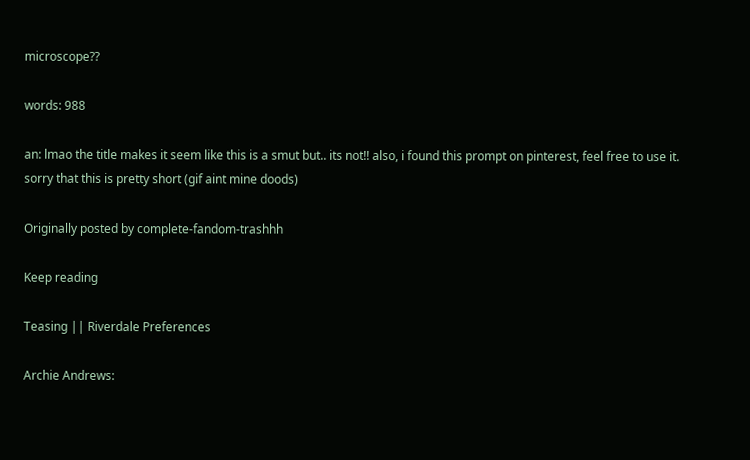microscope??

words: 988

an: lmao the title makes it seem like this is a smut but.. its not!! also, i found this prompt on pinterest, feel free to use it. sorry that this is pretty short (gif aint mine doods)

Originally posted by complete-fandom-trashhh

Keep reading

Teasing || Riverdale Preferences

Archie Andrews: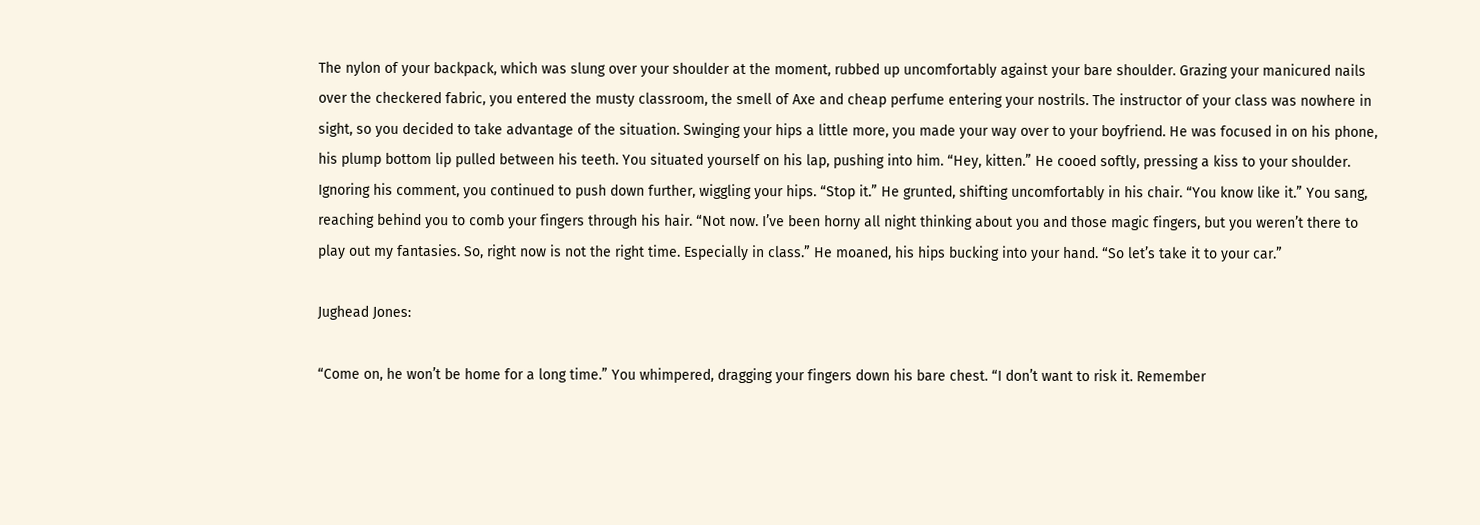The nylon of your backpack, which was slung over your shoulder at the moment, rubbed up uncomfortably against your bare shoulder. Grazing your manicured nails over the checkered fabric, you entered the musty classroom, the smell of Axe and cheap perfume entering your nostrils. The instructor of your class was nowhere in sight, so you decided to take advantage of the situation. Swinging your hips a little more, you made your way over to your boyfriend. He was focused in on his phone, his plump bottom lip pulled between his teeth. You situated yourself on his lap, pushing into him. “Hey, kitten.” He cooed softly, pressing a kiss to your shoulder. Ignoring his comment, you continued to push down further, wiggling your hips. “Stop it.” He grunted, shifting uncomfortably in his chair. “You know like it.” You sang, reaching behind you to comb your fingers through his hair. “Not now. I’ve been horny all night thinking about you and those magic fingers, but you weren’t there to play out my fantasies. So, right now is not the right time. Especially in class.” He moaned, his hips bucking into your hand. “So let’s take it to your car.”

Jughead Jones:

“Come on, he won’t be home for a long time.” You whimpered, dragging your fingers down his bare chest. “I don’t want to risk it. Remember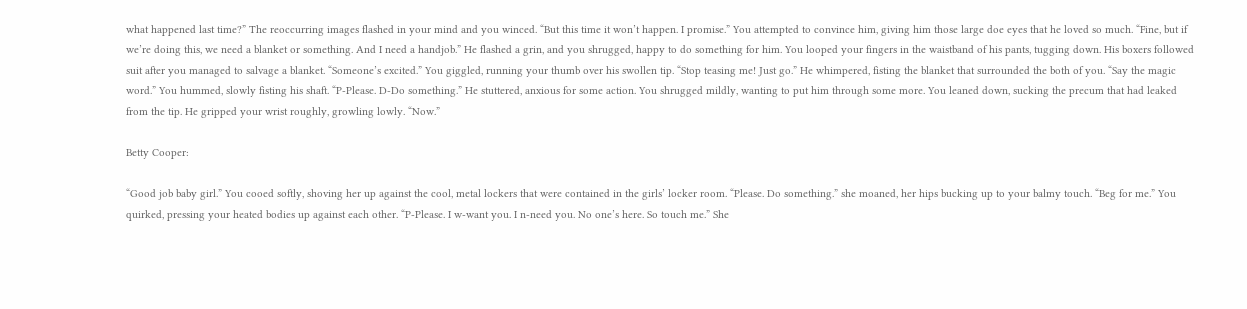what happened last time?” The reoccurring images flashed in your mind and you winced. “But this time it won’t happen. I promise.” You attempted to convince him, giving him those large doe eyes that he loved so much. “Fine, but if we’re doing this, we need a blanket or something. And I need a handjob.” He flashed a grin, and you shrugged, happy to do something for him. You looped your fingers in the waistband of his pants, tugging down. His boxers followed suit after you managed to salvage a blanket. “Someone’s excited.” You giggled, running your thumb over his swollen tip. “Stop teasing me! Just go.” He whimpered, fisting the blanket that surrounded the both of you. “Say the magic word.” You hummed, slowly fisting his shaft. “P-Please. D-Do something.” He stuttered, anxious for some action. You shrugged mildly, wanting to put him through some more. You leaned down, sucking the precum that had leaked from the tip. He gripped your wrist roughly, growling lowly. “Now.”

Betty Cooper:

“Good job baby girl.” You cooed softly, shoving her up against the cool, metal lockers that were contained in the girls’ locker room. “Please. Do something.” she moaned, her hips bucking up to your balmy touch. “Beg for me.” You quirked, pressing your heated bodies up against each other. “P-Please. I w-want you. I n-need you. No one’s here. So touch me.” She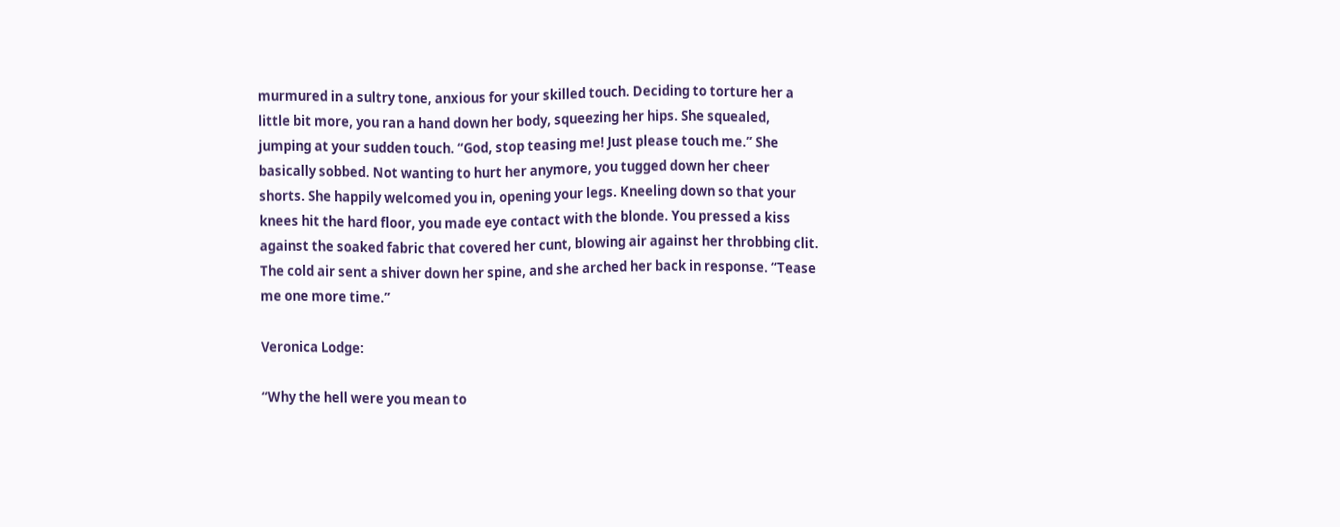murmured in a sultry tone, anxious for your skilled touch. Deciding to torture her a little bit more, you ran a hand down her body, squeezing her hips. She squealed, jumping at your sudden touch. “God, stop teasing me! Just please touch me.” She basically sobbed. Not wanting to hurt her anymore, you tugged down her cheer shorts. She happily welcomed you in, opening your legs. Kneeling down so that your knees hit the hard floor, you made eye contact with the blonde. You pressed a kiss against the soaked fabric that covered her cunt, blowing air against her throbbing clit. The cold air sent a shiver down her spine, and she arched her back in response. “Tease me one more time.”

Veronica Lodge:

“Why the hell were you mean to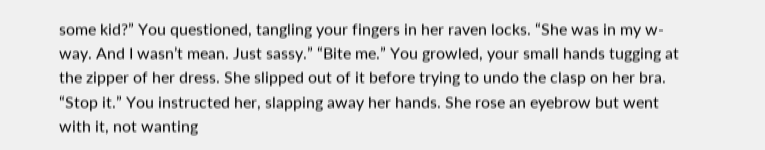some kid?” You questioned, tangling your fingers in her raven locks. “She was in my w-way. And I wasn’t mean. Just sassy.” “Bite me.” You growled, your small hands tugging at the zipper of her dress. She slipped out of it before trying to undo the clasp on her bra. “Stop it.” You instructed her, slapping away her hands. She rose an eyebrow but went with it, not wanting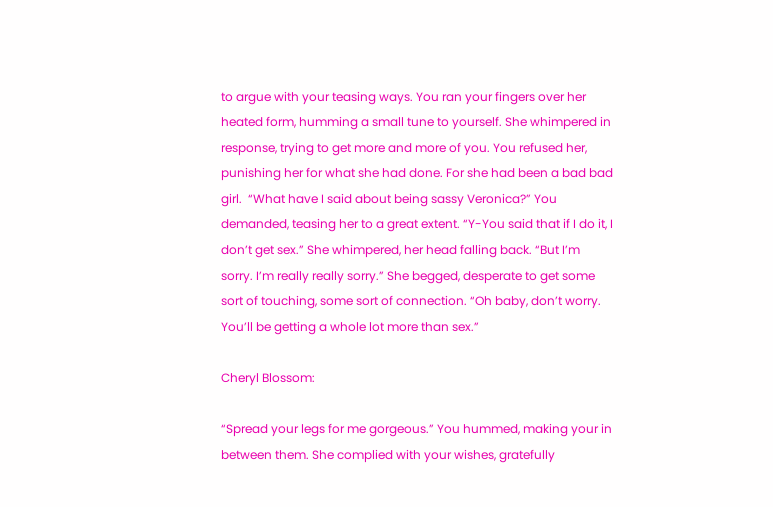to argue with your teasing ways. You ran your fingers over her heated form, humming a small tune to yourself. She whimpered in response, trying to get more and more of you. You refused her, punishing her for what she had done. For she had been a bad bad girl.  “What have I said about being sassy Veronica?” You demanded, teasing her to a great extent. “Y-You said that if I do it, I don’t get sex.” She whimpered, her head falling back. “But I’m sorry. I’m really really sorry.” She begged, desperate to get some sort of touching, some sort of connection. “Oh baby, don’t worry. You’ll be getting a whole lot more than sex.”

Cheryl Blossom:

“Spread your legs for me gorgeous.” You hummed, making your in between them. She complied with your wishes, gratefully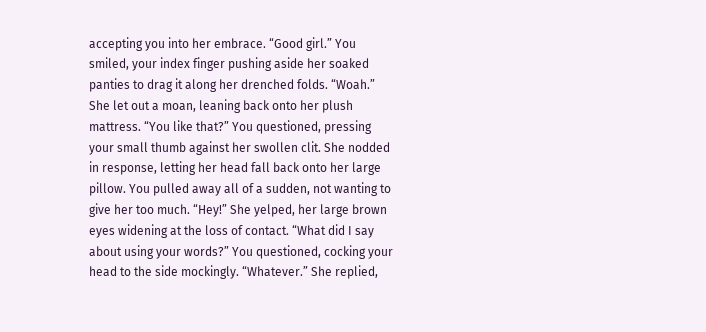accepting you into her embrace. “Good girl.” You smiled, your index finger pushing aside her soaked panties to drag it along her drenched folds. “Woah.” She let out a moan, leaning back onto her plush mattress. “You like that?” You questioned, pressing your small thumb against her swollen clit. She nodded in response, letting her head fall back onto her large pillow. You pulled away all of a sudden, not wanting to give her too much. “Hey!” She yelped, her large brown eyes widening at the loss of contact. “What did I say about using your words?” You questioned, cocking your head to the side mockingly. “Whatever.” She replied,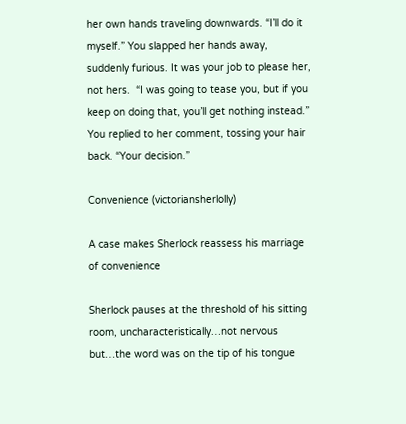her own hands traveling downwards. “I’ll do it myself.” You slapped her hands away, suddenly furious. It was your job to please her, not hers.  “I was going to tease you, but if you keep on doing that, you’ll get nothing instead.” You replied to her comment, tossing your hair back. “Your decision.”

Convenience (victoriansherlolly)

A case makes Sherlock reassess his marriage of convenience

Sherlock pauses at the threshold of his sitting room, uncharacteristically…not nervous but…the word was on the tip of his tongue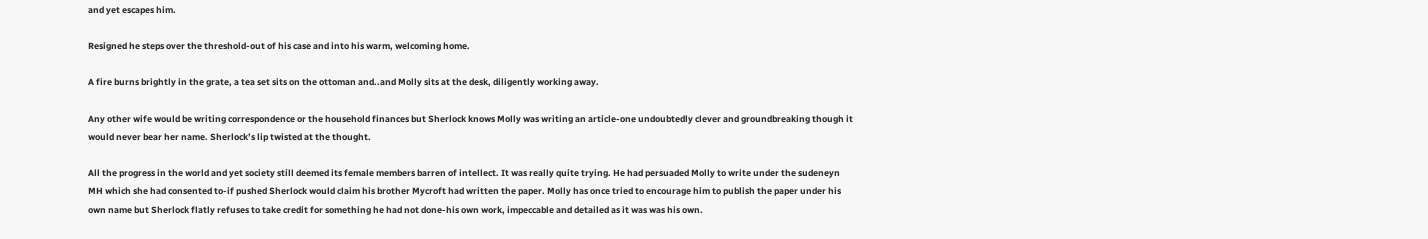and yet escapes him.

Resigned he steps over the threshold-out of his case and into his warm, welcoming home.

A fire burns brightly in the grate, a tea set sits on the ottoman and..and Molly sits at the desk, diligently working away.

Any other wife would be writing correspondence or the household finances but Sherlock knows Molly was writing an article-one undoubtedly clever and groundbreaking though it would never bear her name. Sherlock’s lip twisted at the thought.

All the progress in the world and yet society still deemed its female members barren of intellect. It was really quite trying. He had persuaded Molly to write under the sudeneyn MH which she had consented to-if pushed Sherlock would claim his brother Mycroft had written the paper. Molly has once tried to encourage him to publish the paper under his own name but Sherlock flatly refuses to take credit for something he had not done-his own work, impeccable and detailed as it was was his own.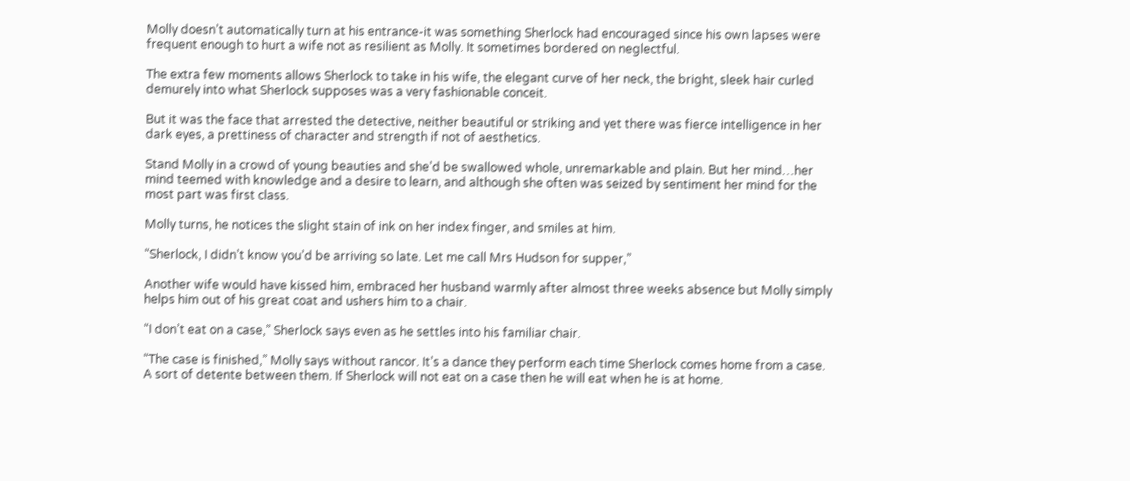Molly doesn’t automatically turn at his entrance-it was something Sherlock had encouraged since his own lapses were frequent enough to hurt a wife not as resilient as Molly. It sometimes bordered on neglectful.

The extra few moments allows Sherlock to take in his wife, the elegant curve of her neck, the bright, sleek hair curled demurely into what Sherlock supposes was a very fashionable conceit.

But it was the face that arrested the detective, neither beautiful or striking and yet there was fierce intelligence in her dark eyes, a prettiness of character and strength if not of aesthetics.

Stand Molly in a crowd of young beauties and she’d be swallowed whole, unremarkable and plain. But her mind…her mind teemed with knowledge and a desire to learn, and although she often was seized by sentiment her mind for the most part was first class.

Molly turns, he notices the slight stain of ink on her index finger, and smiles at him.

“Sherlock, I didn’t know you’d be arriving so late. Let me call Mrs Hudson for supper,”

Another wife would have kissed him, embraced her husband warmly after almost three weeks absence but Molly simply helps him out of his great coat and ushers him to a chair.

“I don’t eat on a case,” Sherlock says even as he settles into his familiar chair.

“The case is finished,” Molly says without rancor. It’s a dance they perform each time Sherlock comes home from a case. A sort of detente between them. If Sherlock will not eat on a case then he will eat when he is at home.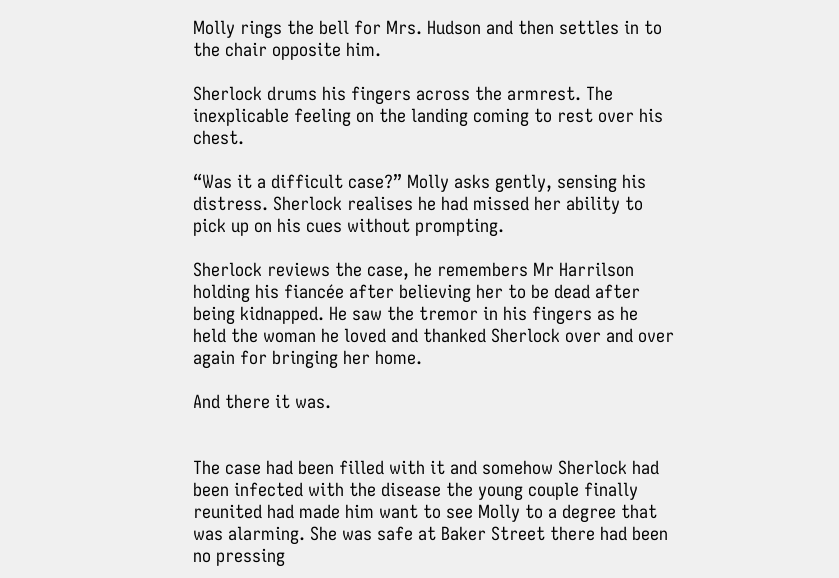Molly rings the bell for Mrs. Hudson and then settles in to the chair opposite him.

Sherlock drums his fingers across the armrest. The inexplicable feeling on the landing coming to rest over his chest.

“Was it a difficult case?” Molly asks gently, sensing his distress. Sherlock realises he had missed her ability to pick up on his cues without prompting.

Sherlock reviews the case, he remembers Mr Harrilson holding his fiancée after believing her to be dead after being kidnapped. He saw the tremor in his fingers as he held the woman he loved and thanked Sherlock over and over again for bringing her home.

And there it was.


The case had been filled with it and somehow Sherlock had been infected with the disease the young couple finally reunited had made him want to see Molly to a degree that was alarming. She was safe at Baker Street there had been no pressing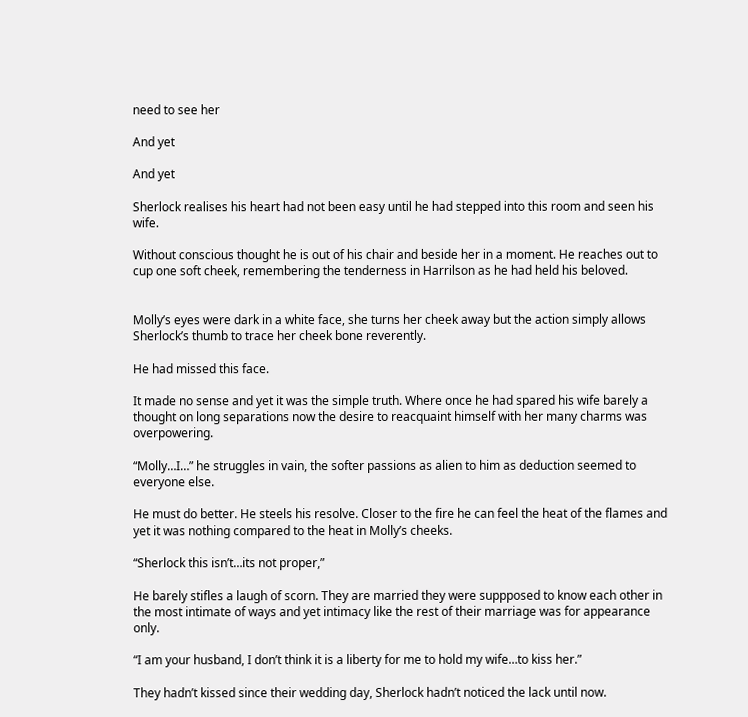need to see her

And yet

And yet

Sherlock realises his heart had not been easy until he had stepped into this room and seen his wife.

Without conscious thought he is out of his chair and beside her in a moment. He reaches out to cup one soft cheek, remembering the tenderness in Harrilson as he had held his beloved.


Molly’s eyes were dark in a white face, she turns her cheek away but the action simply allows Sherlock’s thumb to trace her cheek bone reverently.

He had missed this face.

It made no sense and yet it was the simple truth. Where once he had spared his wife barely a thought on long separations now the desire to reacquaint himself with her many charms was overpowering.

“Molly…I…” he struggles in vain, the softer passions as alien to him as deduction seemed to everyone else.

He must do better. He steels his resolve. Closer to the fire he can feel the heat of the flames and yet it was nothing compared to the heat in Molly’s cheeks.

“Sherlock this isn’t…its not proper,”

He barely stifles a laugh of scorn. They are married they were suppposed to know each other in the most intimate of ways and yet intimacy like the rest of their marriage was for appearance only.

“I am your husband, I don’t think it is a liberty for me to hold my wife…to kiss her.”

They hadn’t kissed since their wedding day, Sherlock hadn’t noticed the lack until now.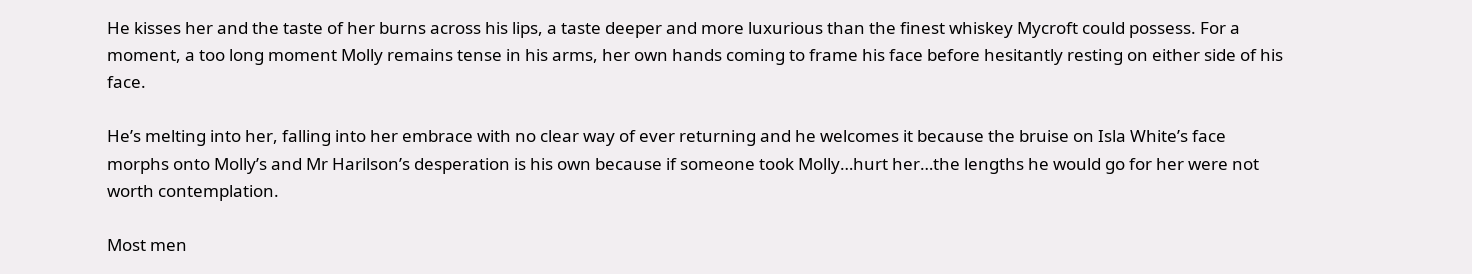He kisses her and the taste of her burns across his lips, a taste deeper and more luxurious than the finest whiskey Mycroft could possess. For a moment, a too long moment Molly remains tense in his arms, her own hands coming to frame his face before hesitantly resting on either side of his face.

He’s melting into her, falling into her embrace with no clear way of ever returning and he welcomes it because the bruise on Isla White’s face morphs onto Molly’s and Mr Harilson’s desperation is his own because if someone took Molly…hurt her…the lengths he would go for her were not worth contemplation.

Most men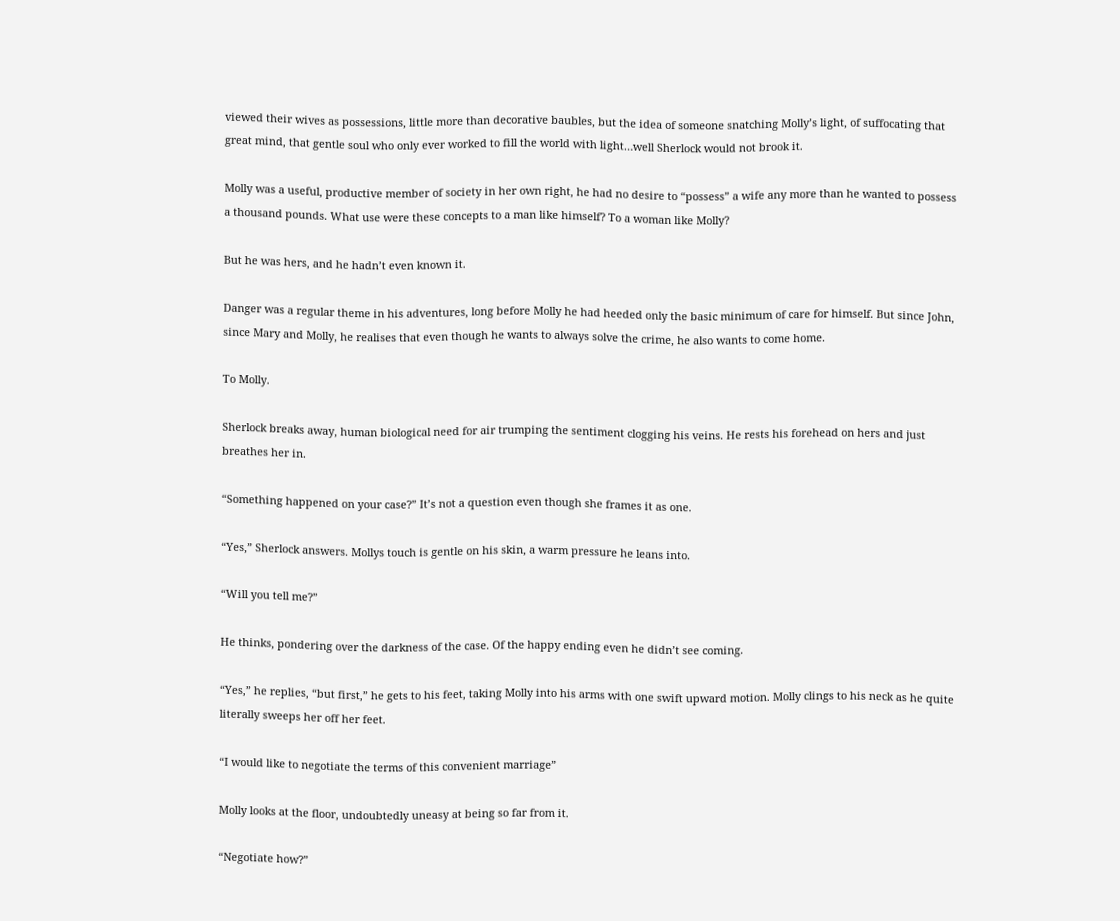viewed their wives as possessions, little more than decorative baubles, but the idea of someone snatching Molly’s light, of suffocating that great mind, that gentle soul who only ever worked to fill the world with light…well Sherlock would not brook it.

Molly was a useful, productive member of society in her own right, he had no desire to “possess” a wife any more than he wanted to possess a thousand pounds. What use were these concepts to a man like himself? To a woman like Molly?

But he was hers, and he hadn’t even known it.

Danger was a regular theme in his adventures, long before Molly he had heeded only the basic minimum of care for himself. But since John, since Mary and Molly, he realises that even though he wants to always solve the crime, he also wants to come home.

To Molly.

Sherlock breaks away, human biological need for air trumping the sentiment clogging his veins. He rests his forehead on hers and just breathes her in.

“Something happened on your case?” It’s not a question even though she frames it as one.

“Yes,” Sherlock answers. Mollys touch is gentle on his skin, a warm pressure he leans into.

“Will you tell me?”

He thinks, pondering over the darkness of the case. Of the happy ending even he didn’t see coming.

“Yes,” he replies, “but first,” he gets to his feet, taking Molly into his arms with one swift upward motion. Molly clings to his neck as he quite literally sweeps her off her feet.

“I would like to negotiate the terms of this convenient marriage”

Molly looks at the floor, undoubtedly uneasy at being so far from it.

“Negotiate how?”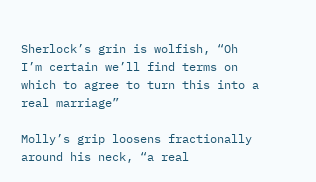Sherlock’s grin is wolfish, “Oh I’m certain we’ll find terms on which to agree to turn this into a real marriage”

Molly’s grip loosens fractionally around his neck, “a real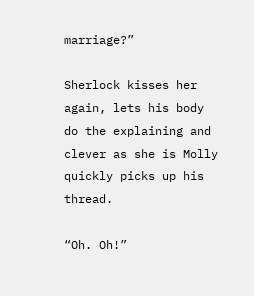marriage?”

Sherlock kisses her again, lets his body do the explaining and clever as she is Molly quickly picks up his thread.

“Oh. Oh!”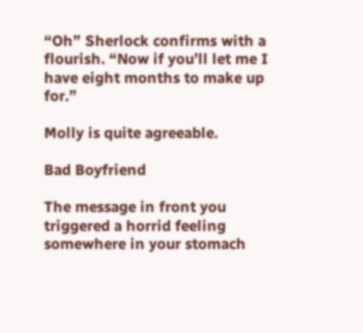“Oh” Sherlock confirms with a flourish. “Now if you’ll let me I have eight months to make up for.”

Molly is quite agreeable.

Bad Boyfriend

The message in front you triggered a horrid feeling somewhere in your stomach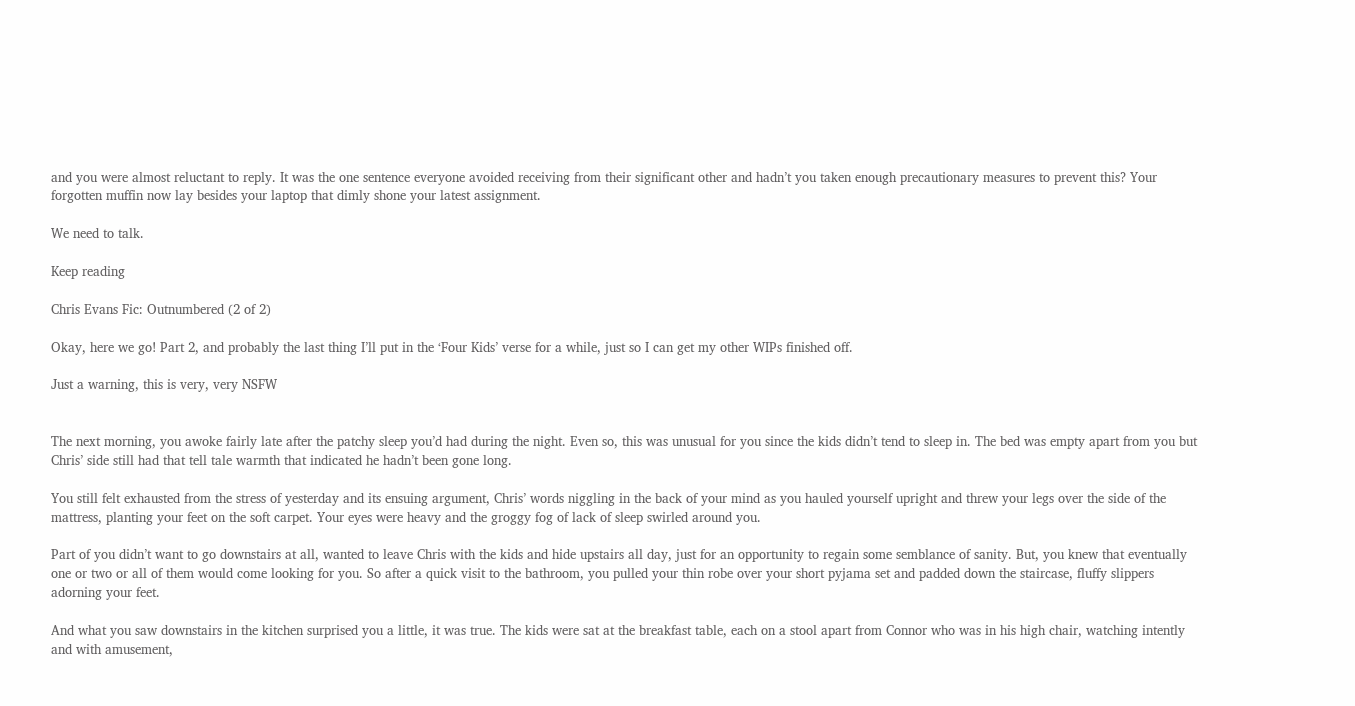and you were almost reluctant to reply. It was the one sentence everyone avoided receiving from their significant other and hadn’t you taken enough precautionary measures to prevent this? Your forgotten muffin now lay besides your laptop that dimly shone your latest assignment.

We need to talk.

Keep reading

Chris Evans Fic: Outnumbered (2 of 2)

Okay, here we go! Part 2, and probably the last thing I’ll put in the ‘Four Kids’ verse for a while, just so I can get my other WIPs finished off.

Just a warning, this is very, very NSFW


The next morning, you awoke fairly late after the patchy sleep you’d had during the night. Even so, this was unusual for you since the kids didn’t tend to sleep in. The bed was empty apart from you but Chris’ side still had that tell tale warmth that indicated he hadn’t been gone long.

You still felt exhausted from the stress of yesterday and its ensuing argument, Chris’ words niggling in the back of your mind as you hauled yourself upright and threw your legs over the side of the mattress, planting your feet on the soft carpet. Your eyes were heavy and the groggy fog of lack of sleep swirled around you.

Part of you didn’t want to go downstairs at all, wanted to leave Chris with the kids and hide upstairs all day, just for an opportunity to regain some semblance of sanity. But, you knew that eventually one or two or all of them would come looking for you. So after a quick visit to the bathroom, you pulled your thin robe over your short pyjama set and padded down the staircase, fluffy slippers adorning your feet.

And what you saw downstairs in the kitchen surprised you a little, it was true. The kids were sat at the breakfast table, each on a stool apart from Connor who was in his high chair, watching intently and with amusement,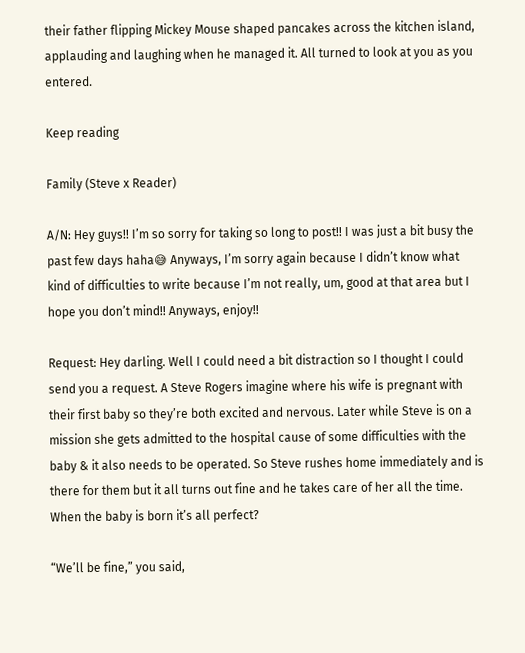their father flipping Mickey Mouse shaped pancakes across the kitchen island, applauding and laughing when he managed it. All turned to look at you as you entered.

Keep reading

Family (Steve x Reader)

A/N: Hey guys!! I’m so sorry for taking so long to post!! I was just a bit busy the past few days haha😅 Anyways, I’m sorry again because I didn’t know what kind of difficulties to write because I’m not really, um, good at that area but I hope you don’t mind!! Anyways, enjoy!!

Request: Hey darling. Well I could need a bit distraction so I thought I could send you a request. A Steve Rogers imagine where his wife is pregnant with their first baby so they’re both excited and nervous. Later while Steve is on a mission she gets admitted to the hospital cause of some difficulties with the baby & it also needs to be operated. So Steve rushes home immediately and is there for them but it all turns out fine and he takes care of her all the time. When the baby is born it’s all perfect?

“We’ll be fine,” you said,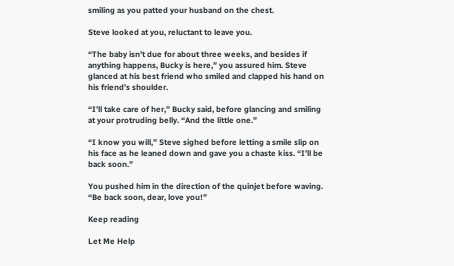smiling as you patted your husband on the chest.

Steve looked at you, reluctant to leave you.

“The baby isn’t due for about three weeks, and besides if anything happens, Bucky is here,” you assured him. Steve glanced at his best friend who smiled and clapped his hand on his friend’s shoulder.

“I’ll take care of her,” Bucky said, before glancing and smiling at your protruding belly. “And the little one.”

“I know you will,” Steve sighed before letting a smile slip on his face as he leaned down and gave you a chaste kiss. “I’ll be back soon.”

You pushed him in the direction of the quinjet before waving. “Be back soon, dear, love you!”

Keep reading

Let Me Help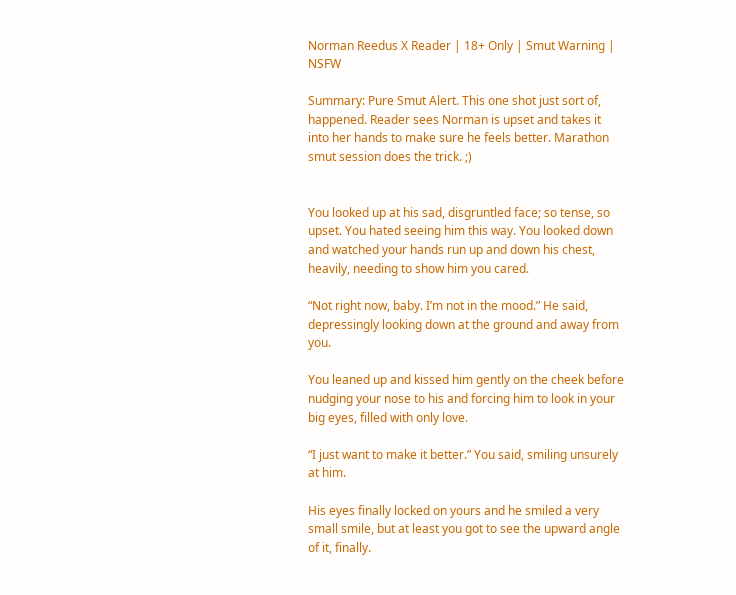Norman Reedus X Reader | 18+ Only | Smut Warning | NSFW

Summary: Pure Smut Alert. This one shot just sort of, happened. Reader sees Norman is upset and takes it into her hands to make sure he feels better. Marathon smut session does the trick. ;)


You looked up at his sad, disgruntled face; so tense, so upset. You hated seeing him this way. You looked down and watched your hands run up and down his chest, heavily, needing to show him you cared.

“Not right now, baby. I’m not in the mood.” He said, depressingly looking down at the ground and away from you.

You leaned up and kissed him gently on the cheek before nudging your nose to his and forcing him to look in your big eyes, filled with only love.

“I just want to make it better.” You said, smiling unsurely at him.

His eyes finally locked on yours and he smiled a very small smile, but at least you got to see the upward angle of it, finally.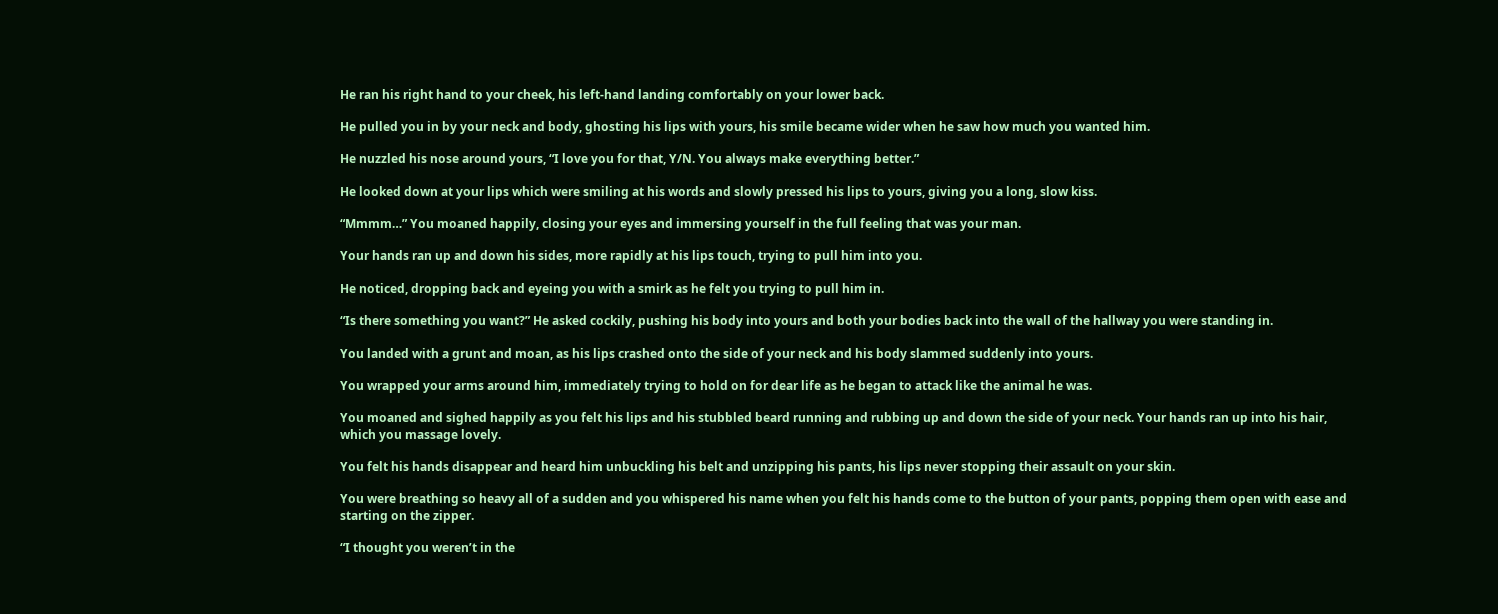He ran his right hand to your cheek, his left-hand landing comfortably on your lower back.

He pulled you in by your neck and body, ghosting his lips with yours, his smile became wider when he saw how much you wanted him.

He nuzzled his nose around yours, “I love you for that, Y/N. You always make everything better.”

He looked down at your lips which were smiling at his words and slowly pressed his lips to yours, giving you a long, slow kiss.

“Mmmm…” You moaned happily, closing your eyes and immersing yourself in the full feeling that was your man.

Your hands ran up and down his sides, more rapidly at his lips touch, trying to pull him into you.

He noticed, dropping back and eyeing you with a smirk as he felt you trying to pull him in.

“Is there something you want?” He asked cockily, pushing his body into yours and both your bodies back into the wall of the hallway you were standing in.

You landed with a grunt and moan, as his lips crashed onto the side of your neck and his body slammed suddenly into yours.

You wrapped your arms around him, immediately trying to hold on for dear life as he began to attack like the animal he was.

You moaned and sighed happily as you felt his lips and his stubbled beard running and rubbing up and down the side of your neck. Your hands ran up into his hair, which you massage lovely.

You felt his hands disappear and heard him unbuckling his belt and unzipping his pants, his lips never stopping their assault on your skin.

You were breathing so heavy all of a sudden and you whispered his name when you felt his hands come to the button of your pants, popping them open with ease and starting on the zipper.

“I thought you weren’t in the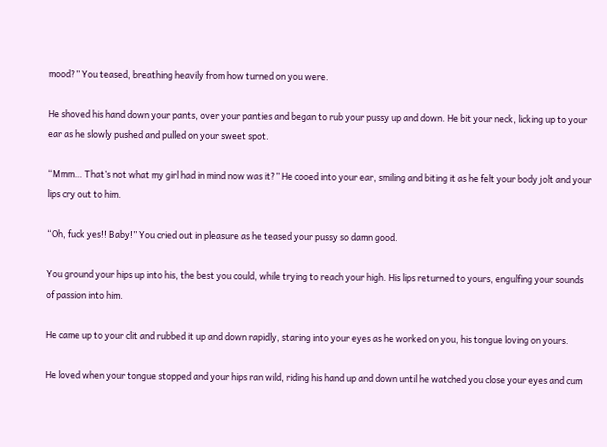mood?” You teased, breathing heavily from how turned on you were.

He shoved his hand down your pants, over your panties and began to rub your pussy up and down. He bit your neck, licking up to your ear as he slowly pushed and pulled on your sweet spot.

“Mmm… That’s not what my girl had in mind now was it?” He cooed into your ear, smiling and biting it as he felt your body jolt and your lips cry out to him.

“Oh, fuck yes!! Baby!” You cried out in pleasure as he teased your pussy so damn good.

You ground your hips up into his, the best you could, while trying to reach your high. His lips returned to yours, engulfing your sounds of passion into him.

He came up to your clit and rubbed it up and down rapidly, staring into your eyes as he worked on you, his tongue loving on yours.

He loved when your tongue stopped and your hips ran wild, riding his hand up and down until he watched you close your eyes and cum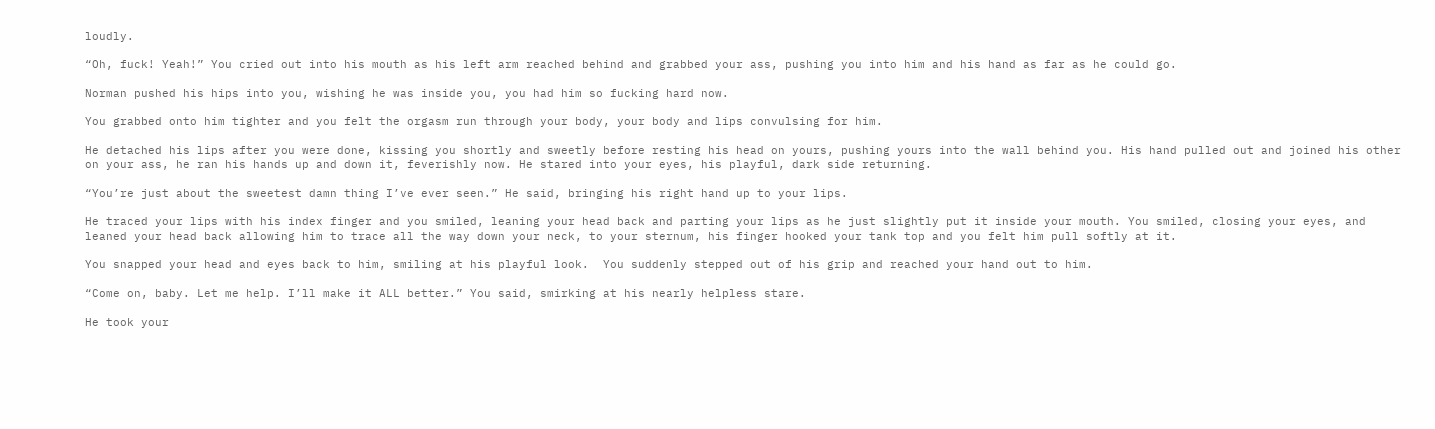loudly.

“Oh, fuck! Yeah!” You cried out into his mouth as his left arm reached behind and grabbed your ass, pushing you into him and his hand as far as he could go.

Norman pushed his hips into you, wishing he was inside you, you had him so fucking hard now.

You grabbed onto him tighter and you felt the orgasm run through your body, your body and lips convulsing for him.

He detached his lips after you were done, kissing you shortly and sweetly before resting his head on yours, pushing yours into the wall behind you. His hand pulled out and joined his other on your ass, he ran his hands up and down it, feverishly now. He stared into your eyes, his playful, dark side returning.

“You’re just about the sweetest damn thing I’ve ever seen.” He said, bringing his right hand up to your lips.

He traced your lips with his index finger and you smiled, leaning your head back and parting your lips as he just slightly put it inside your mouth. You smiled, closing your eyes, and leaned your head back allowing him to trace all the way down your neck, to your sternum, his finger hooked your tank top and you felt him pull softly at it.

You snapped your head and eyes back to him, smiling at his playful look.  You suddenly stepped out of his grip and reached your hand out to him.

“Come on, baby. Let me help. I’ll make it ALL better.” You said, smirking at his nearly helpless stare.

He took your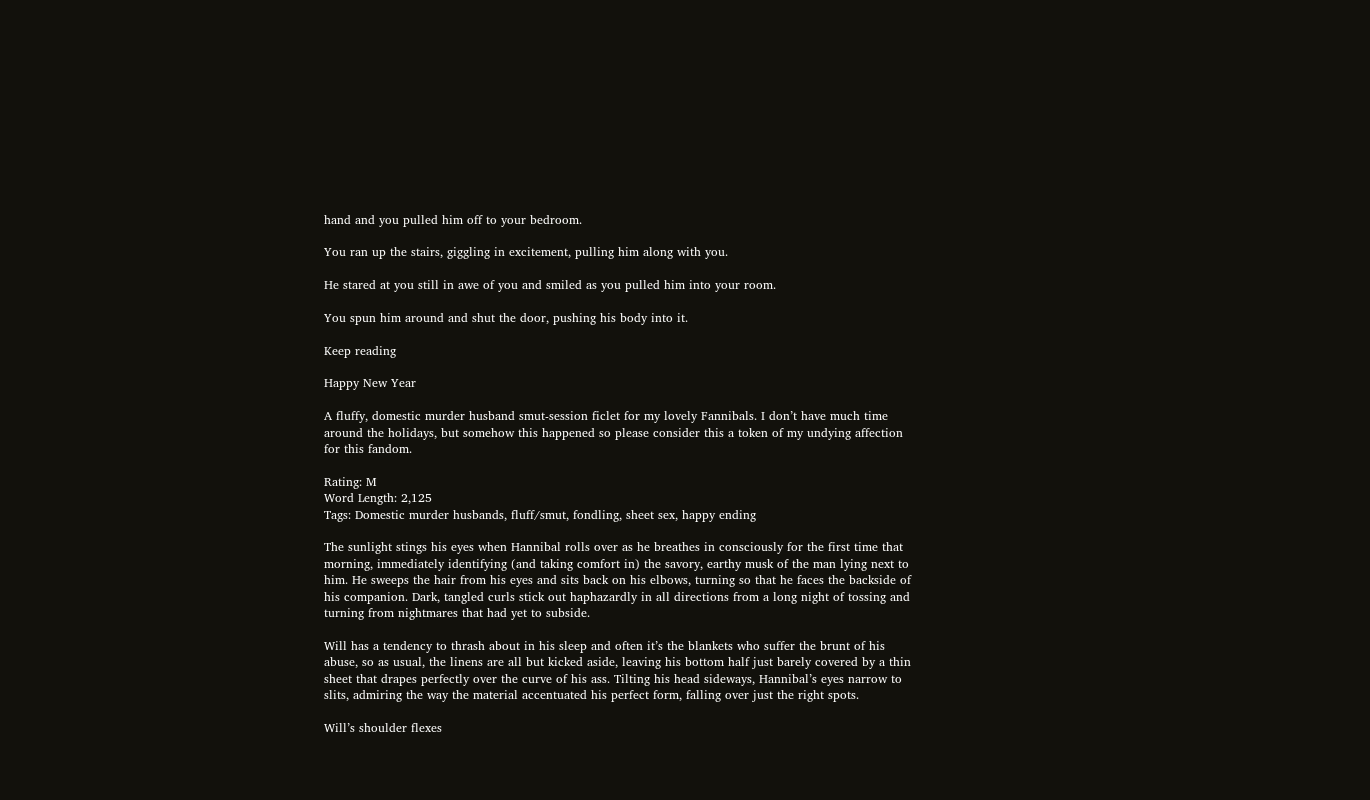hand and you pulled him off to your bedroom.

You ran up the stairs, giggling in excitement, pulling him along with you.

He stared at you still in awe of you and smiled as you pulled him into your room.

You spun him around and shut the door, pushing his body into it.

Keep reading

Happy New Year

A fluffy, domestic murder husband smut-session ficlet for my lovely Fannibals. I don’t have much time around the holidays, but somehow this happened so please consider this a token of my undying affection for this fandom.

Rating: M
Word Length: 2,125
Tags: Domestic murder husbands, fluff/smut, fondling, sheet sex, happy ending

The sunlight stings his eyes when Hannibal rolls over as he breathes in consciously for the first time that morning, immediately identifying (and taking comfort in) the savory, earthy musk of the man lying next to him. He sweeps the hair from his eyes and sits back on his elbows, turning so that he faces the backside of his companion. Dark, tangled curls stick out haphazardly in all directions from a long night of tossing and turning from nightmares that had yet to subside.

Will has a tendency to thrash about in his sleep and often it’s the blankets who suffer the brunt of his abuse, so as usual, the linens are all but kicked aside, leaving his bottom half just barely covered by a thin sheet that drapes perfectly over the curve of his ass. Tilting his head sideways, Hannibal’s eyes narrow to slits, admiring the way the material accentuated his perfect form, falling over just the right spots.

Will’s shoulder flexes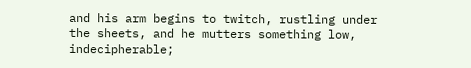and his arm begins to twitch, rustling under the sheets, and he mutters something low, indecipherable;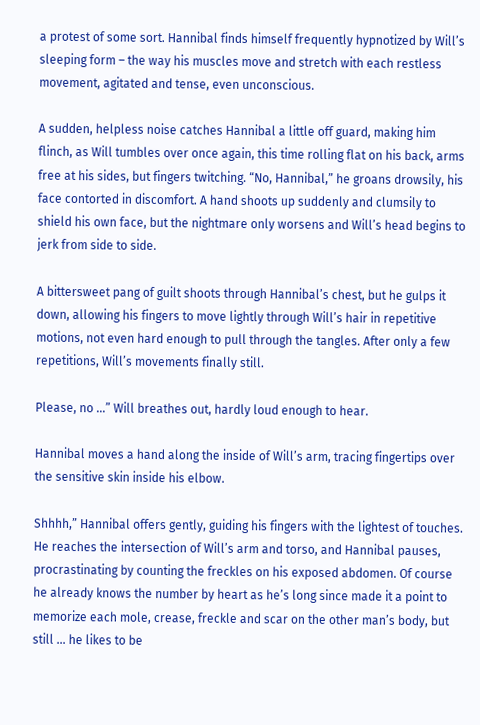a protest of some sort. Hannibal finds himself frequently hypnotized by Will’s sleeping form – the way his muscles move and stretch with each restless movement, agitated and tense, even unconscious.

A sudden, helpless noise catches Hannibal a little off guard, making him flinch, as Will tumbles over once again, this time rolling flat on his back, arms free at his sides, but fingers twitching. “No, Hannibal,” he groans drowsily, his face contorted in discomfort. A hand shoots up suddenly and clumsily to shield his own face, but the nightmare only worsens and Will’s head begins to jerk from side to side.

A bittersweet pang of guilt shoots through Hannibal’s chest, but he gulps it down, allowing his fingers to move lightly through Will’s hair in repetitive motions, not even hard enough to pull through the tangles. After only a few repetitions, Will’s movements finally still.

Please, no …” Will breathes out, hardly loud enough to hear.

Hannibal moves a hand along the inside of Will’s arm, tracing fingertips over the sensitive skin inside his elbow.

Shhhh,” Hannibal offers gently, guiding his fingers with the lightest of touches. He reaches the intersection of Will’s arm and torso, and Hannibal pauses, procrastinating by counting the freckles on his exposed abdomen. Of course he already knows the number by heart as he’s long since made it a point to memorize each mole, crease, freckle and scar on the other man’s body, but still … he likes to be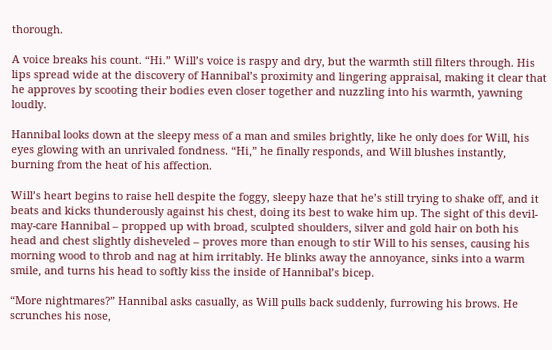thorough.

A voice breaks his count. “Hi.” Will’s voice is raspy and dry, but the warmth still filters through. His lips spread wide at the discovery of Hannibal’s proximity and lingering appraisal, making it clear that he approves by scooting their bodies even closer together and nuzzling into his warmth, yawning loudly.

Hannibal looks down at the sleepy mess of a man and smiles brightly, like he only does for Will, his eyes glowing with an unrivaled fondness. “Hi,” he finally responds, and Will blushes instantly, burning from the heat of his affection.

Will’s heart begins to raise hell despite the foggy, sleepy haze that he’s still trying to shake off, and it beats and kicks thunderously against his chest, doing its best to wake him up. The sight of this devil-may-care Hannibal – propped up with broad, sculpted shoulders, silver and gold hair on both his head and chest slightly disheveled – proves more than enough to stir Will to his senses, causing his morning wood to throb and nag at him irritably. He blinks away the annoyance, sinks into a warm smile, and turns his head to softly kiss the inside of Hannibal’s bicep.

“More nightmares?” Hannibal asks casually, as Will pulls back suddenly, furrowing his brows. He scrunches his nose,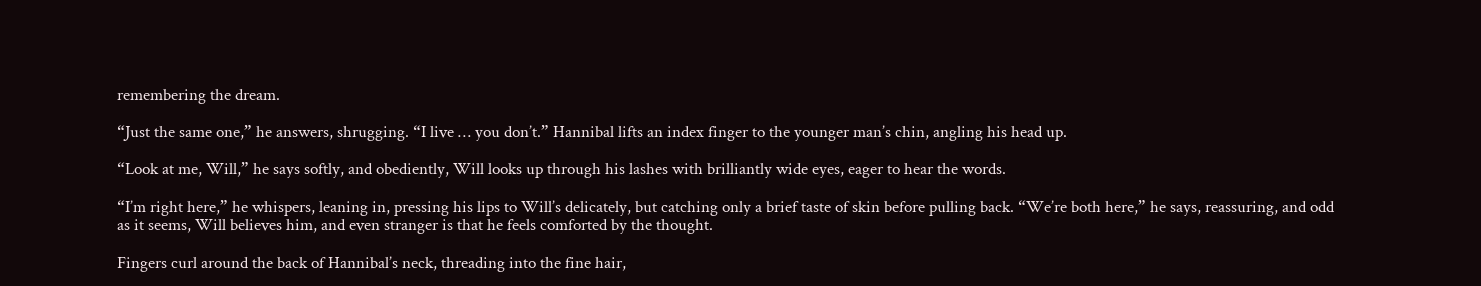remembering the dream.

“Just the same one,” he answers, shrugging. “I live … you don’t.” Hannibal lifts an index finger to the younger man’s chin, angling his head up.

“Look at me, Will,” he says softly, and obediently, Will looks up through his lashes with brilliantly wide eyes, eager to hear the words.

“I’m right here,” he whispers, leaning in, pressing his lips to Will’s delicately, but catching only a brief taste of skin before pulling back. “We’re both here,” he says, reassuring, and odd as it seems, Will believes him, and even stranger is that he feels comforted by the thought.

Fingers curl around the back of Hannibal’s neck, threading into the fine hair,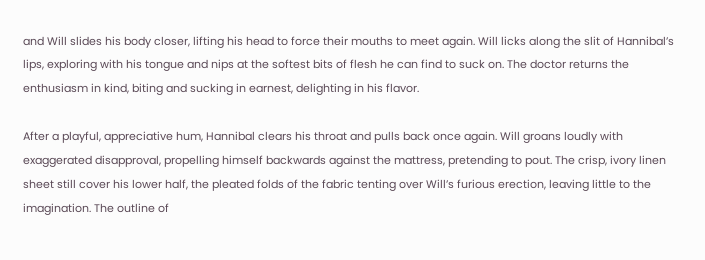and Will slides his body closer, lifting his head to force their mouths to meet again. Will licks along the slit of Hannibal’s lips, exploring with his tongue and nips at the softest bits of flesh he can find to suck on. The doctor returns the enthusiasm in kind, biting and sucking in earnest, delighting in his flavor.

After a playful, appreciative hum, Hannibal clears his throat and pulls back once again. Will groans loudly with exaggerated disapproval, propelling himself backwards against the mattress, pretending to pout. The crisp, ivory linen sheet still cover his lower half, the pleated folds of the fabric tenting over Will’s furious erection, leaving little to the imagination. The outline of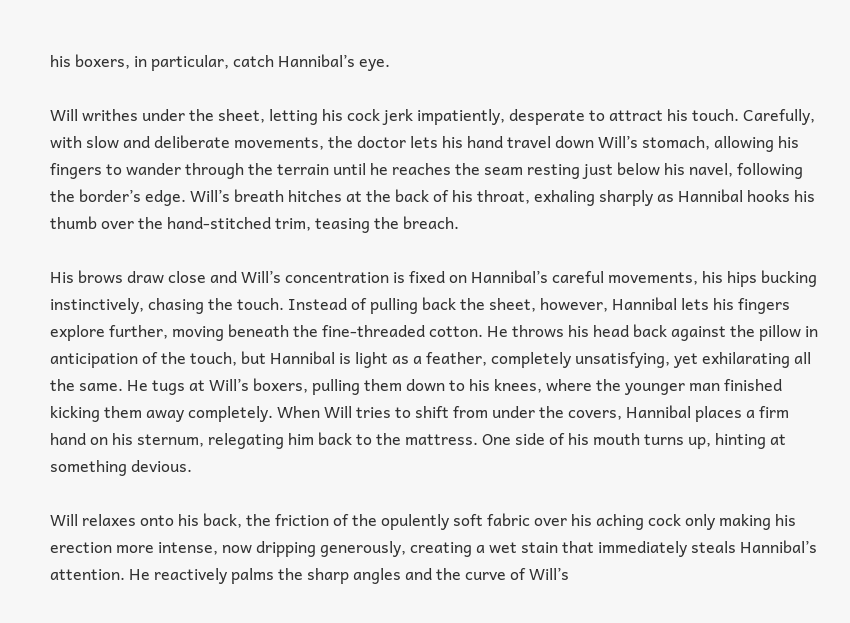his boxers, in particular, catch Hannibal’s eye.

Will writhes under the sheet, letting his cock jerk impatiently, desperate to attract his touch. Carefully, with slow and deliberate movements, the doctor lets his hand travel down Will’s stomach, allowing his fingers to wander through the terrain until he reaches the seam resting just below his navel, following the border’s edge. Will’s breath hitches at the back of his throat, exhaling sharply as Hannibal hooks his thumb over the hand-stitched trim, teasing the breach.

His brows draw close and Will’s concentration is fixed on Hannibal’s careful movements, his hips bucking instinctively, chasing the touch. Instead of pulling back the sheet, however, Hannibal lets his fingers explore further, moving beneath the fine-threaded cotton. He throws his head back against the pillow in anticipation of the touch, but Hannibal is light as a feather, completely unsatisfying, yet exhilarating all the same. He tugs at Will’s boxers, pulling them down to his knees, where the younger man finished kicking them away completely. When Will tries to shift from under the covers, Hannibal places a firm hand on his sternum, relegating him back to the mattress. One side of his mouth turns up, hinting at something devious.

Will relaxes onto his back, the friction of the opulently soft fabric over his aching cock only making his erection more intense, now dripping generously, creating a wet stain that immediately steals Hannibal’s attention. He reactively palms the sharp angles and the curve of Will’s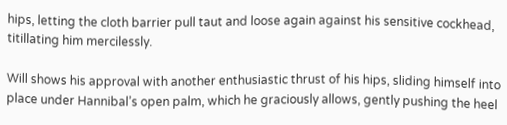hips, letting the cloth barrier pull taut and loose again against his sensitive cockhead, titillating him mercilessly.

Will shows his approval with another enthusiastic thrust of his hips, sliding himself into place under Hannibal’s open palm, which he graciously allows, gently pushing the heel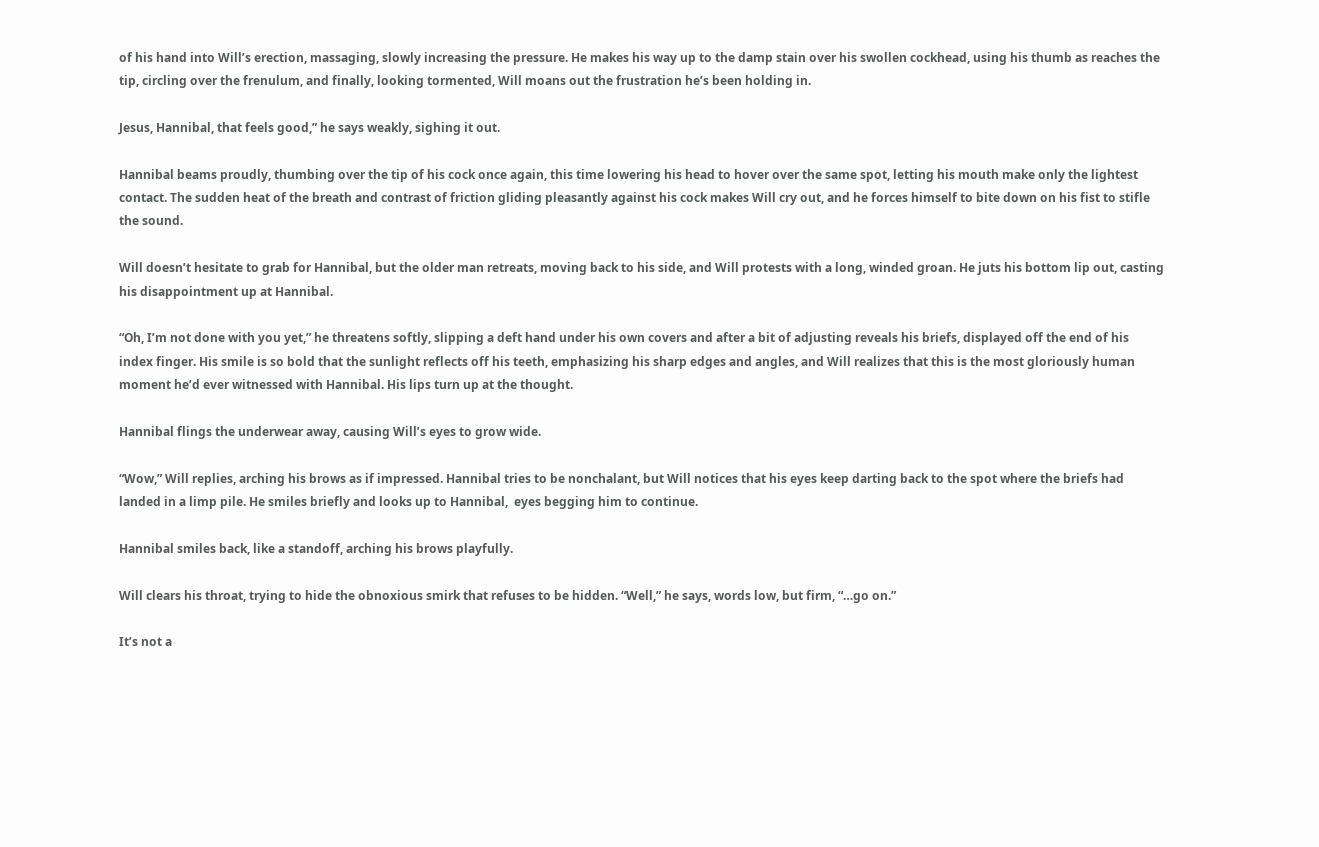of his hand into Will’s erection, massaging, slowly increasing the pressure. He makes his way up to the damp stain over his swollen cockhead, using his thumb as reaches the tip, circling over the frenulum, and finally, looking tormented, Will moans out the frustration he’s been holding in.

Jesus, Hannibal, that feels good,” he says weakly, sighing it out.

Hannibal beams proudly, thumbing over the tip of his cock once again, this time lowering his head to hover over the same spot, letting his mouth make only the lightest contact. The sudden heat of the breath and contrast of friction gliding pleasantly against his cock makes Will cry out, and he forces himself to bite down on his fist to stifle the sound.

Will doesn’t hesitate to grab for Hannibal, but the older man retreats, moving back to his side, and Will protests with a long, winded groan. He juts his bottom lip out, casting his disappointment up at Hannibal.

“Oh, I’m not done with you yet,” he threatens softly, slipping a deft hand under his own covers and after a bit of adjusting reveals his briefs, displayed off the end of his index finger. His smile is so bold that the sunlight reflects off his teeth, emphasizing his sharp edges and angles, and Will realizes that this is the most gloriously human moment he’d ever witnessed with Hannibal. His lips turn up at the thought.

Hannibal flings the underwear away, causing Will’s eyes to grow wide.

“Wow,” Will replies, arching his brows as if impressed. Hannibal tries to be nonchalant, but Will notices that his eyes keep darting back to the spot where the briefs had landed in a limp pile. He smiles briefly and looks up to Hannibal,  eyes begging him to continue.

Hannibal smiles back, like a standoff, arching his brows playfully.

Will clears his throat, trying to hide the obnoxious smirk that refuses to be hidden. “Well,” he says, words low, but firm, “…go on.”

It’s not a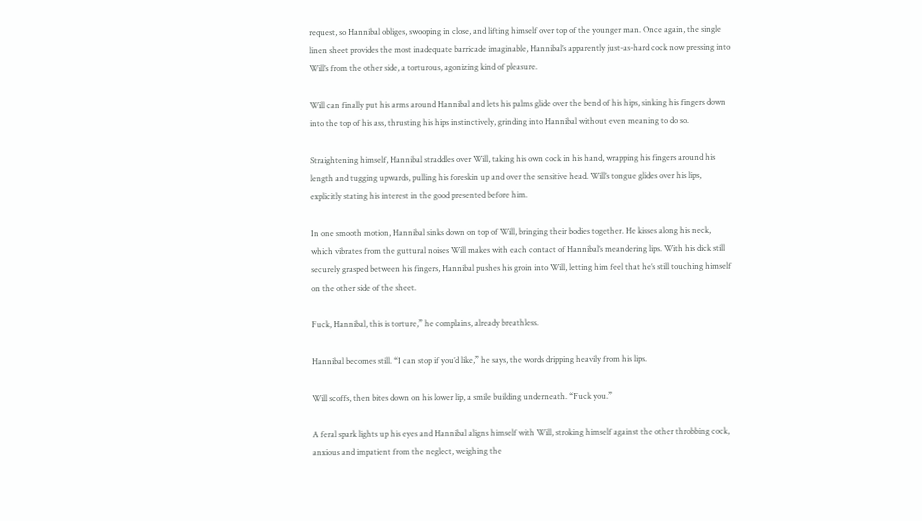request, so Hannibal obliges, swooping in close, and lifting himself over top of the younger man. Once again, the single linen sheet provides the most inadequate barricade imaginable, Hannibal’s apparently just-as-hard cock now pressing into Will’s from the other side, a torturous, agonizing kind of pleasure.

Will can finally put his arms around Hannibal and lets his palms glide over the bend of his hips, sinking his fingers down into the top of his ass, thrusting his hips instinctively, grinding into Hannibal without even meaning to do so.

Straightening himself, Hannibal straddles over Will, taking his own cock in his hand, wrapping his fingers around his length and tugging upwards, pulling his foreskin up and over the sensitive head. Will’s tongue glides over his lips, explicitly stating his interest in the good presented before him.

In one smooth motion, Hannibal sinks down on top of Will, bringing their bodies together. He kisses along his neck, which vibrates from the guttural noises Will makes with each contact of Hannibal’s meandering lips. With his dick still securely grasped between his fingers, Hannibal pushes his groin into Will, letting him feel that he’s still touching himself on the other side of the sheet.

Fuck, Hannibal, this is torture,” he complains, already breathless.

Hannibal becomes still. “I can stop if you’d like,” he says, the words dripping heavily from his lips.

Will scoffs, then bites down on his lower lip, a smile building underneath. “Fuck you.”

A feral spark lights up his eyes and Hannibal aligns himself with Will, stroking himself against the other throbbing cock, anxious and impatient from the neglect, weighing the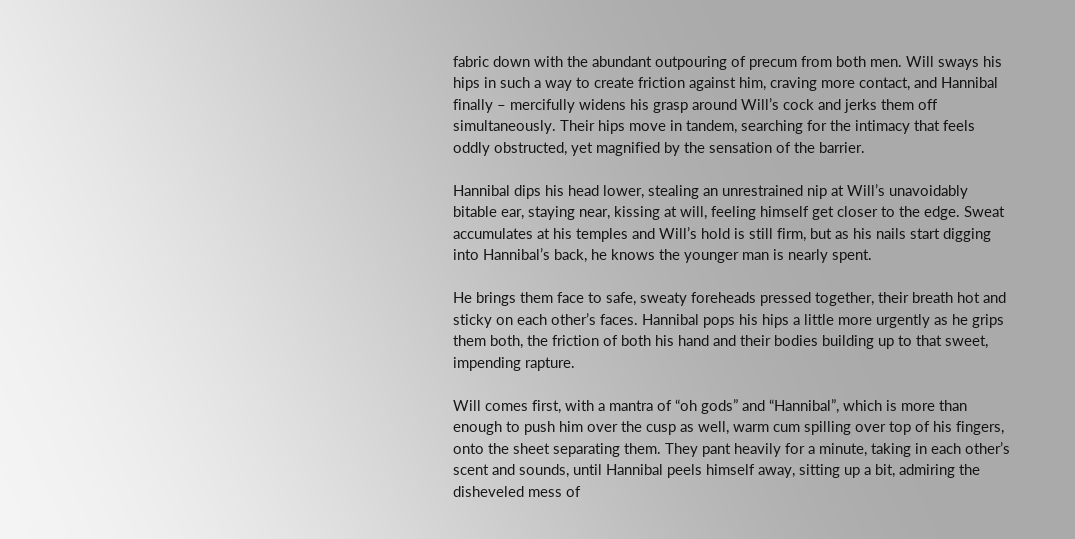fabric down with the abundant outpouring of precum from both men. Will sways his hips in such a way to create friction against him, craving more contact, and Hannibal finally – mercifully widens his grasp around Will’s cock and jerks them off simultaneously. Their hips move in tandem, searching for the intimacy that feels oddly obstructed, yet magnified by the sensation of the barrier.

Hannibal dips his head lower, stealing an unrestrained nip at Will’s unavoidably bitable ear, staying near, kissing at will, feeling himself get closer to the edge. Sweat accumulates at his temples and Will’s hold is still firm, but as his nails start digging into Hannibal’s back, he knows the younger man is nearly spent.

He brings them face to safe, sweaty foreheads pressed together, their breath hot and sticky on each other’s faces. Hannibal pops his hips a little more urgently as he grips them both, the friction of both his hand and their bodies building up to that sweet, impending rapture.

Will comes first, with a mantra of “oh gods” and “Hannibal”, which is more than enough to push him over the cusp as well, warm cum spilling over top of his fingers, onto the sheet separating them. They pant heavily for a minute, taking in each other’s scent and sounds, until Hannibal peels himself away, sitting up a bit, admiring the disheveled mess of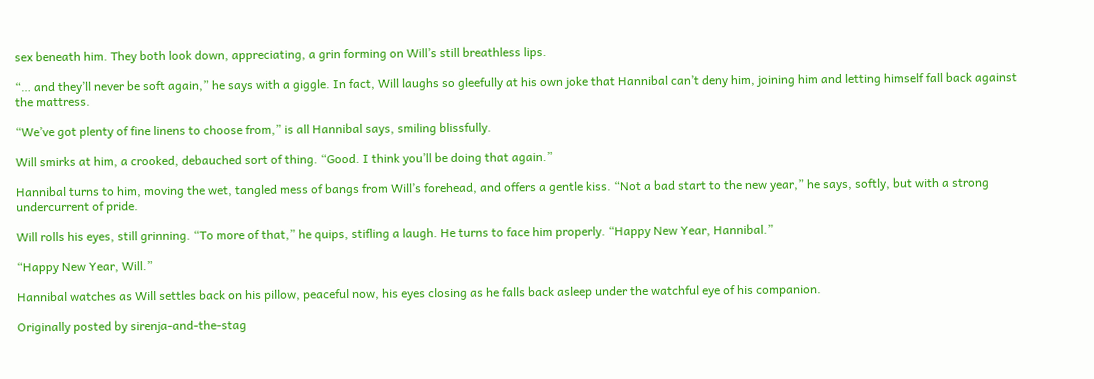sex beneath him. They both look down, appreciating, a grin forming on Will’s still breathless lips.

“… and they’ll never be soft again,” he says with a giggle. In fact, Will laughs so gleefully at his own joke that Hannibal can’t deny him, joining him and letting himself fall back against the mattress.

“We’ve got plenty of fine linens to choose from,” is all Hannibal says, smiling blissfully.

Will smirks at him, a crooked, debauched sort of thing. “Good. I think you’ll be doing that again.”

Hannibal turns to him, moving the wet, tangled mess of bangs from Will’s forehead, and offers a gentle kiss. “Not a bad start to the new year,” he says, softly, but with a strong undercurrent of pride.

Will rolls his eyes, still grinning. “To more of that,” he quips, stifling a laugh. He turns to face him properly. “Happy New Year, Hannibal.”

“Happy New Year, Will.”

Hannibal watches as Will settles back on his pillow, peaceful now, his eyes closing as he falls back asleep under the watchful eye of his companion.

Originally posted by sirenja-and-the-stag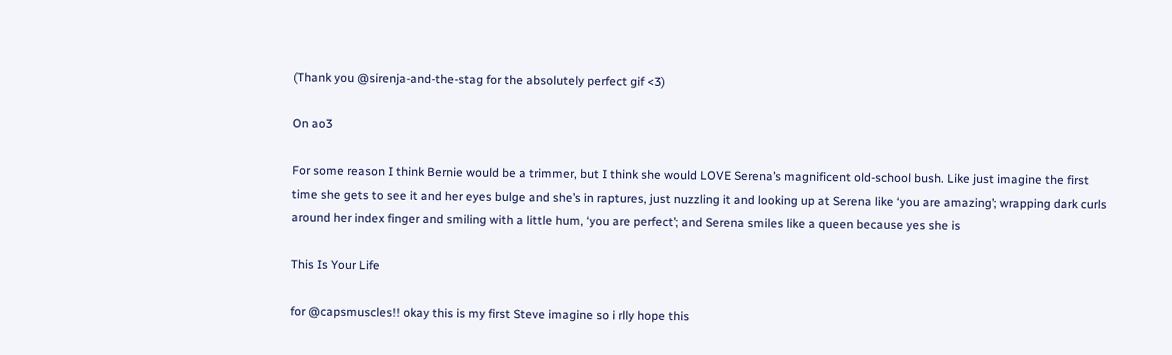(Thank you @sirenja-and-the-stag for the absolutely perfect gif <3)

On ao3

For some reason I think Bernie would be a trimmer, but I think she would LOVE Serena’s magnificent old-school bush. Like just imagine the first time she gets to see it and her eyes bulge and she’s in raptures, just nuzzling it and looking up at Serena like ‘you are amazing’; wrapping dark curls around her index finger and smiling with a little hum, ‘you are perfect’; and Serena smiles like a queen because yes she is

This Is Your Life

for @capsmuscles!! okay this is my first Steve imagine so i rlly hope this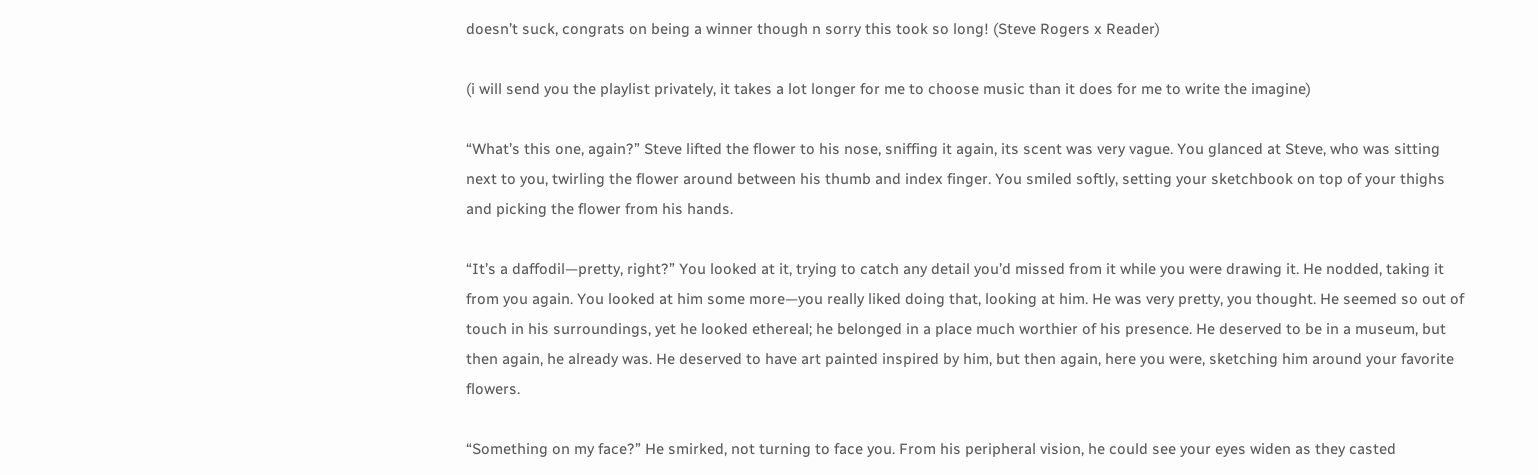doesn’t suck, congrats on being a winner though n sorry this took so long! (Steve Rogers x Reader)

(i will send you the playlist privately, it takes a lot longer for me to choose music than it does for me to write the imagine)

“What’s this one, again?” Steve lifted the flower to his nose, sniffing it again, its scent was very vague. You glanced at Steve, who was sitting next to you, twirling the flower around between his thumb and index finger. You smiled softly, setting your sketchbook on top of your thighs and picking the flower from his hands.

“It’s a daffodil—pretty, right?” You looked at it, trying to catch any detail you’d missed from it while you were drawing it. He nodded, taking it from you again. You looked at him some more—you really liked doing that, looking at him. He was very pretty, you thought. He seemed so out of touch in his surroundings, yet he looked ethereal; he belonged in a place much worthier of his presence. He deserved to be in a museum, but then again, he already was. He deserved to have art painted inspired by him, but then again, here you were, sketching him around your favorite flowers.

“Something on my face?” He smirked, not turning to face you. From his peripheral vision, he could see your eyes widen as they casted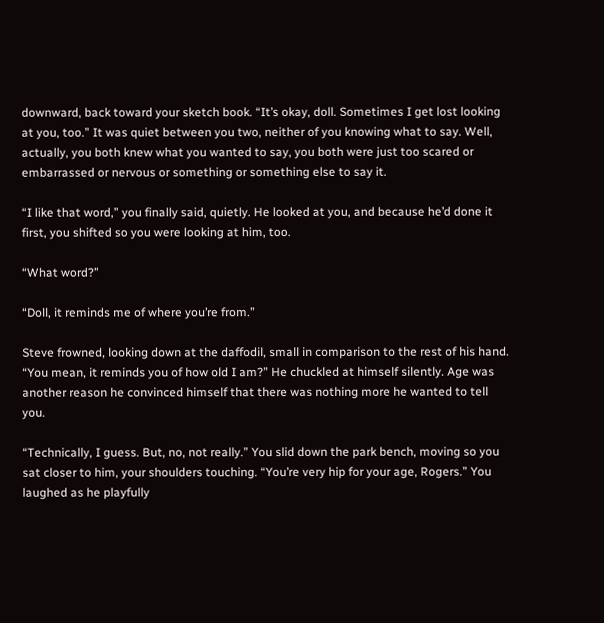downward, back toward your sketch book. “It’s okay, doll. Sometimes I get lost looking at you, too.” It was quiet between you two, neither of you knowing what to say. Well, actually, you both knew what you wanted to say, you both were just too scared or embarrassed or nervous or something or something else to say it.

“I like that word,” you finally said, quietly. He looked at you, and because he’d done it first, you shifted so you were looking at him, too.

“What word?”

“Doll, it reminds me of where you’re from.”

Steve frowned, looking down at the daffodil, small in comparison to the rest of his hand. “You mean, it reminds you of how old I am?” He chuckled at himself silently. Age was another reason he convinced himself that there was nothing more he wanted to tell you.

“Technically, I guess. But, no, not really.” You slid down the park bench, moving so you sat closer to him, your shoulders touching. “You’re very hip for your age, Rogers.” You laughed as he playfully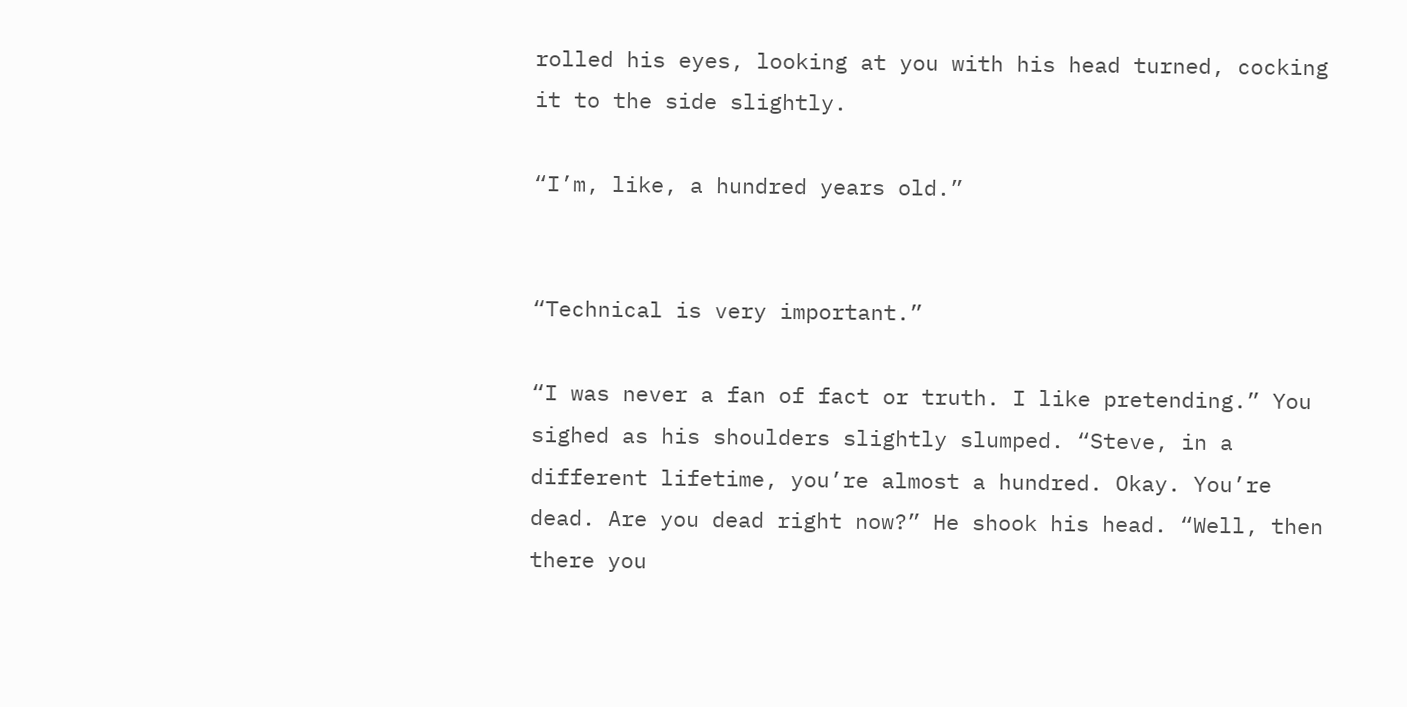rolled his eyes, looking at you with his head turned, cocking it to the side slightly.

“I’m, like, a hundred years old.”


“Technical is very important.”

“I was never a fan of fact or truth. I like pretending.” You sighed as his shoulders slightly slumped. “Steve, in a different lifetime, you’re almost a hundred. Okay. You’re dead. Are you dead right now?” He shook his head. “Well, then there you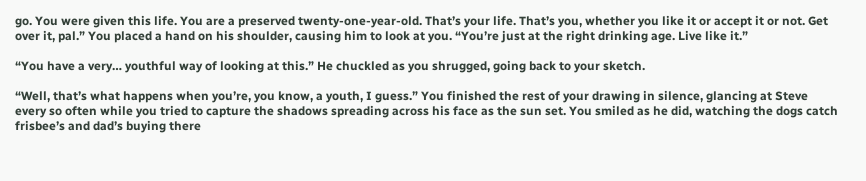go. You were given this life. You are a preserved twenty-one-year-old. That’s your life. That’s you, whether you like it or accept it or not. Get over it, pal.” You placed a hand on his shoulder, causing him to look at you. “You’re just at the right drinking age. Live like it.”

“You have a very… youthful way of looking at this.” He chuckled as you shrugged, going back to your sketch.

“Well, that’s what happens when you’re, you know, a youth, I guess.” You finished the rest of your drawing in silence, glancing at Steve every so often while you tried to capture the shadows spreading across his face as the sun set. You smiled as he did, watching the dogs catch frisbee’s and dad’s buying there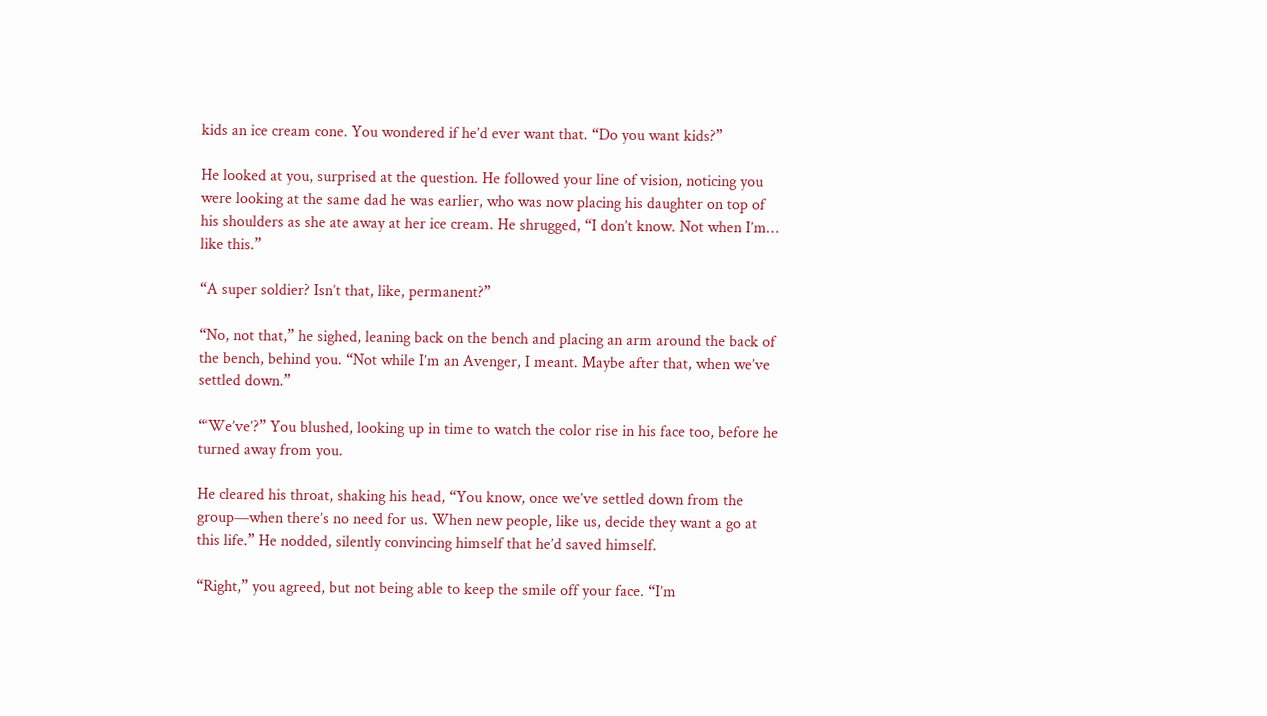kids an ice cream cone. You wondered if he’d ever want that. “Do you want kids?”

He looked at you, surprised at the question. He followed your line of vision, noticing you were looking at the same dad he was earlier, who was now placing his daughter on top of his shoulders as she ate away at her ice cream. He shrugged, “I don’t know. Not when I’m… like this.”

“A super soldier? Isn’t that, like, permanent?”

“No, not that,” he sighed, leaning back on the bench and placing an arm around the back of the bench, behind you. “Not while I’m an Avenger, I meant. Maybe after that, when we’ve settled down.”

“‘We’ve’?” You blushed, looking up in time to watch the color rise in his face too, before he turned away from you.

He cleared his throat, shaking his head, “You know, once we’ve settled down from the group—when there’s no need for us. When new people, like us, decide they want a go at this life.” He nodded, silently convincing himself that he’d saved himself.

“Right,” you agreed, but not being able to keep the smile off your face. “I’m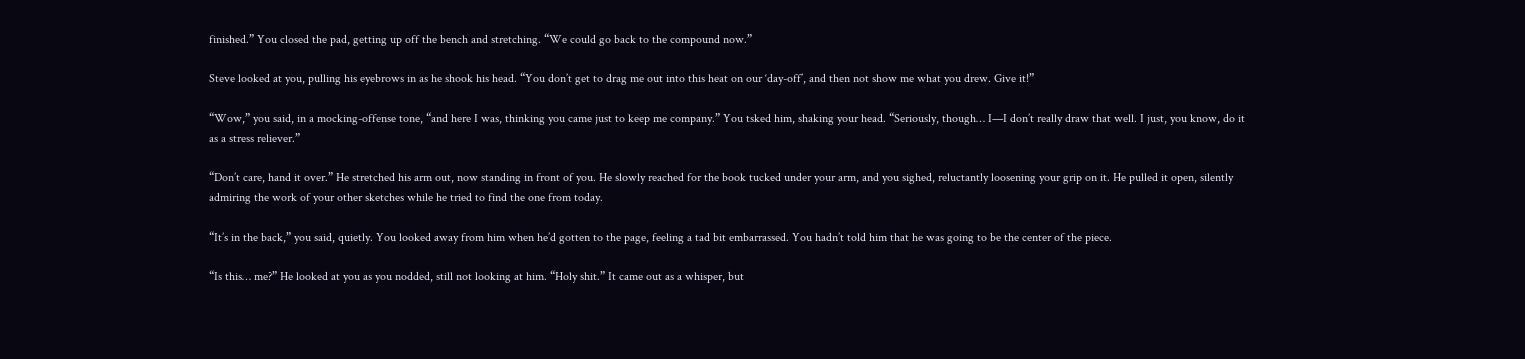finished.” You closed the pad, getting up off the bench and stretching. “We could go back to the compound now.”

Steve looked at you, pulling his eyebrows in as he shook his head. “You don’t get to drag me out into this heat on our ‘day-off’, and then not show me what you drew. Give it!”

“Wow,” you said, in a mocking-offense tone, “and here I was, thinking you came just to keep me company.” You tsked him, shaking your head. “Seriously, though… I—I don’t really draw that well. I just, you know, do it as a stress reliever.”

“Don’t care, hand it over.” He stretched his arm out, now standing in front of you. He slowly reached for the book tucked under your arm, and you sighed, reluctantly loosening your grip on it. He pulled it open, silently admiring the work of your other sketches while he tried to find the one from today.

“It’s in the back,” you said, quietly. You looked away from him when he’d gotten to the page, feeling a tad bit embarrassed. You hadn’t told him that he was going to be the center of the piece.

“Is this… me?” He looked at you as you nodded, still not looking at him. “Holy shit.” It came out as a whisper, but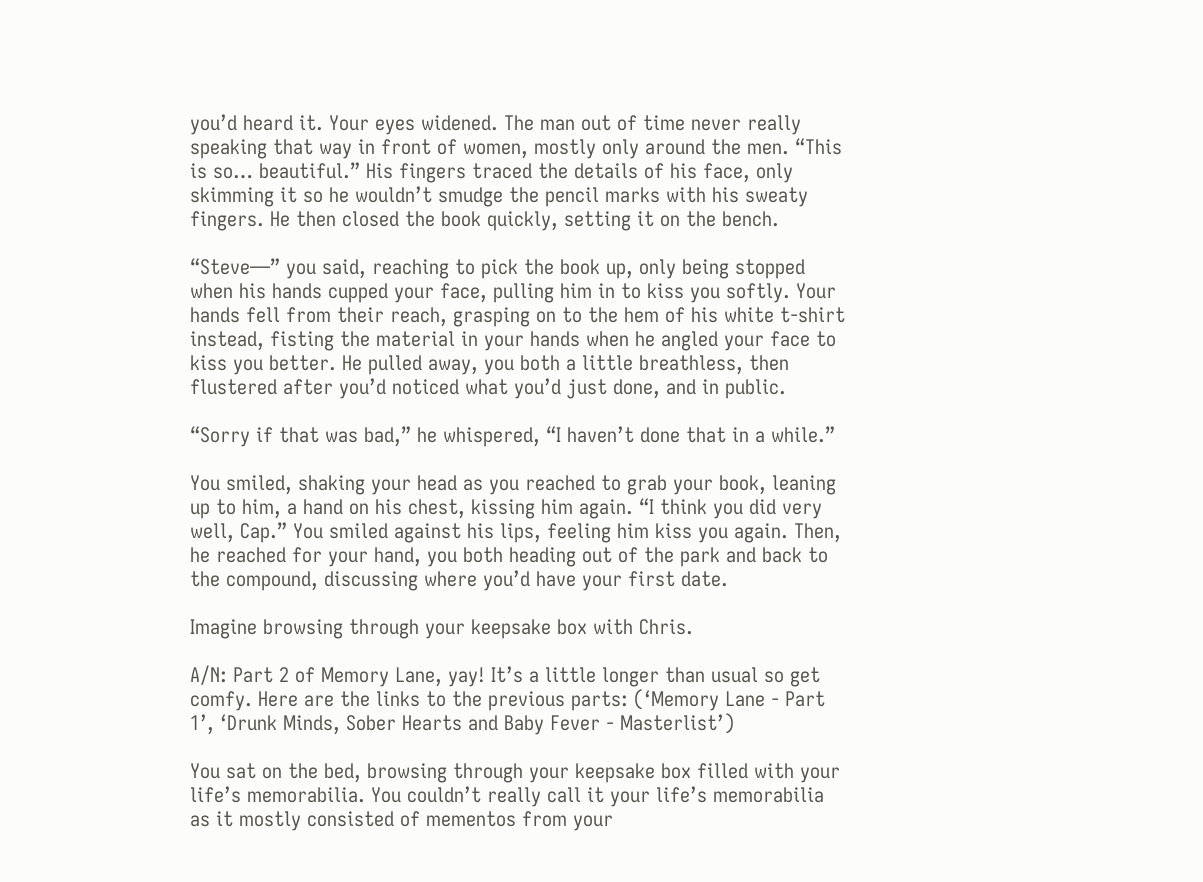you’d heard it. Your eyes widened. The man out of time never really speaking that way in front of women, mostly only around the men. “This is so… beautiful.” His fingers traced the details of his face, only skimming it so he wouldn’t smudge the pencil marks with his sweaty fingers. He then closed the book quickly, setting it on the bench.

“Steve—” you said, reaching to pick the book up, only being stopped when his hands cupped your face, pulling him in to kiss you softly. Your hands fell from their reach, grasping on to the hem of his white t-shirt instead, fisting the material in your hands when he angled your face to kiss you better. He pulled away, you both a little breathless, then flustered after you’d noticed what you’d just done, and in public.

“Sorry if that was bad,” he whispered, “I haven’t done that in a while.”

You smiled, shaking your head as you reached to grab your book, leaning up to him, a hand on his chest, kissing him again. “I think you did very well, Cap.” You smiled against his lips, feeling him kiss you again. Then, he reached for your hand, you both heading out of the park and back to the compound, discussing where you’d have your first date.

Imagine browsing through your keepsake box with Chris.

A/N: Part 2 of Memory Lane, yay! It’s a little longer than usual so get comfy. Here are the links to the previous parts: (‘Memory Lane - Part 1’, ‘Drunk Minds, Sober Hearts and Baby Fever - Masterlist’)

You sat on the bed, browsing through your keepsake box filled with your life’s memorabilia. You couldn’t really call it your life’s memorabilia as it mostly consisted of mementos from your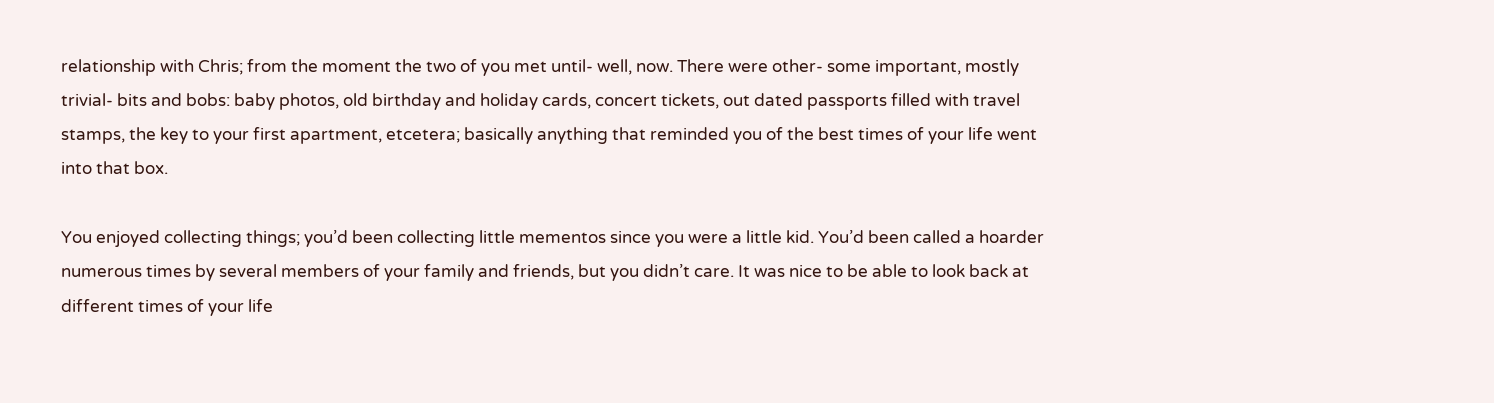relationship with Chris; from the moment the two of you met until- well, now. There were other- some important, mostly trivial- bits and bobs: baby photos, old birthday and holiday cards, concert tickets, out dated passports filled with travel stamps, the key to your first apartment, etcetera; basically anything that reminded you of the best times of your life went into that box.

You enjoyed collecting things; you’d been collecting little mementos since you were a little kid. You’d been called a hoarder numerous times by several members of your family and friends, but you didn’t care. It was nice to be able to look back at different times of your life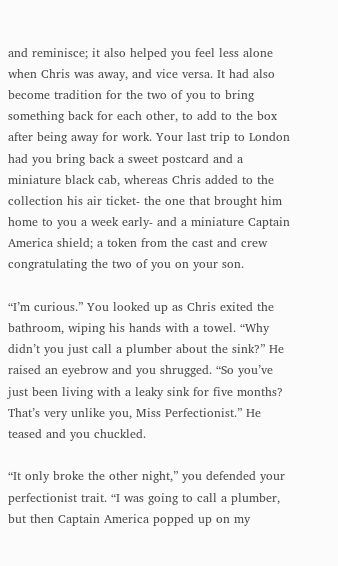and reminisce; it also helped you feel less alone when Chris was away, and vice versa. It had also become tradition for the two of you to bring something back for each other, to add to the box after being away for work. Your last trip to London had you bring back a sweet postcard and a miniature black cab, whereas Chris added to the collection his air ticket- the one that brought him home to you a week early- and a miniature Captain America shield; a token from the cast and crew congratulating the two of you on your son.

“I’m curious.” You looked up as Chris exited the bathroom, wiping his hands with a towel. “Why didn’t you just call a plumber about the sink?” He raised an eyebrow and you shrugged. “So you’ve just been living with a leaky sink for five months? That’s very unlike you, Miss Perfectionist.” He teased and you chuckled.

“It only broke the other night,” you defended your perfectionist trait. “I was going to call a plumber, but then Captain America popped up on my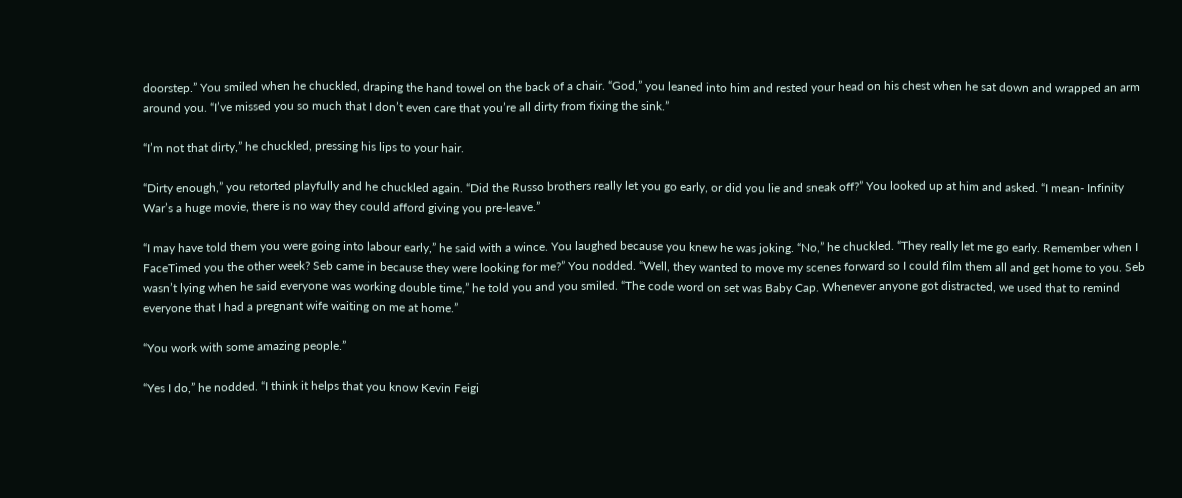doorstep.” You smiled when he chuckled, draping the hand towel on the back of a chair. “God,” you leaned into him and rested your head on his chest when he sat down and wrapped an arm around you. “I’ve missed you so much that I don’t even care that you’re all dirty from fixing the sink.”

“I’m not that dirty,” he chuckled, pressing his lips to your hair.

“Dirty enough,” you retorted playfully and he chuckled again. “Did the Russo brothers really let you go early, or did you lie and sneak off?” You looked up at him and asked. “I mean- Infinity War’s a huge movie, there is no way they could afford giving you pre-leave.”

“I may have told them you were going into labour early,” he said with a wince. You laughed because you knew he was joking. “No,” he chuckled. “They really let me go early. Remember when I FaceTimed you the other week? Seb came in because they were looking for me?” You nodded. “Well, they wanted to move my scenes forward so I could film them all and get home to you. Seb wasn’t lying when he said everyone was working double time,” he told you and you smiled. “The code word on set was Baby Cap. Whenever anyone got distracted, we used that to remind everyone that I had a pregnant wife waiting on me at home.”

“You work with some amazing people.”

“Yes I do,” he nodded. “I think it helps that you know Kevin Feigi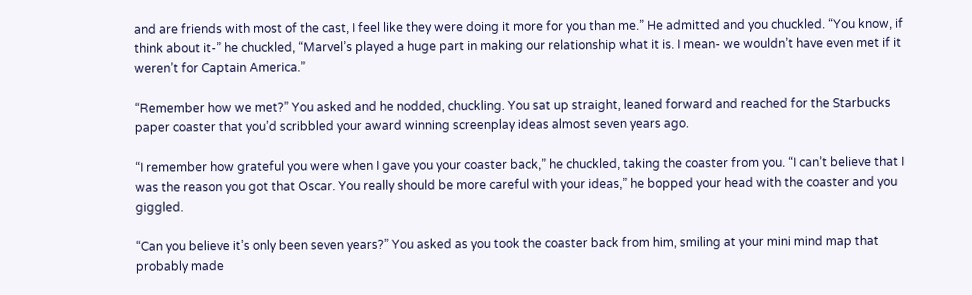and are friends with most of the cast, I feel like they were doing it more for you than me.” He admitted and you chuckled. “You know, if think about it-” he chuckled, “Marvel’s played a huge part in making our relationship what it is. I mean- we wouldn’t have even met if it weren’t for Captain America.”

“Remember how we met?” You asked and he nodded, chuckling. You sat up straight, leaned forward and reached for the Starbucks paper coaster that you’d scribbled your award winning screenplay ideas almost seven years ago.

“I remember how grateful you were when I gave you your coaster back,” he chuckled, taking the coaster from you. “I can’t believe that I was the reason you got that Oscar. You really should be more careful with your ideas,” he bopped your head with the coaster and you giggled.

“Can you believe it’s only been seven years?” You asked as you took the coaster back from him, smiling at your mini mind map that probably made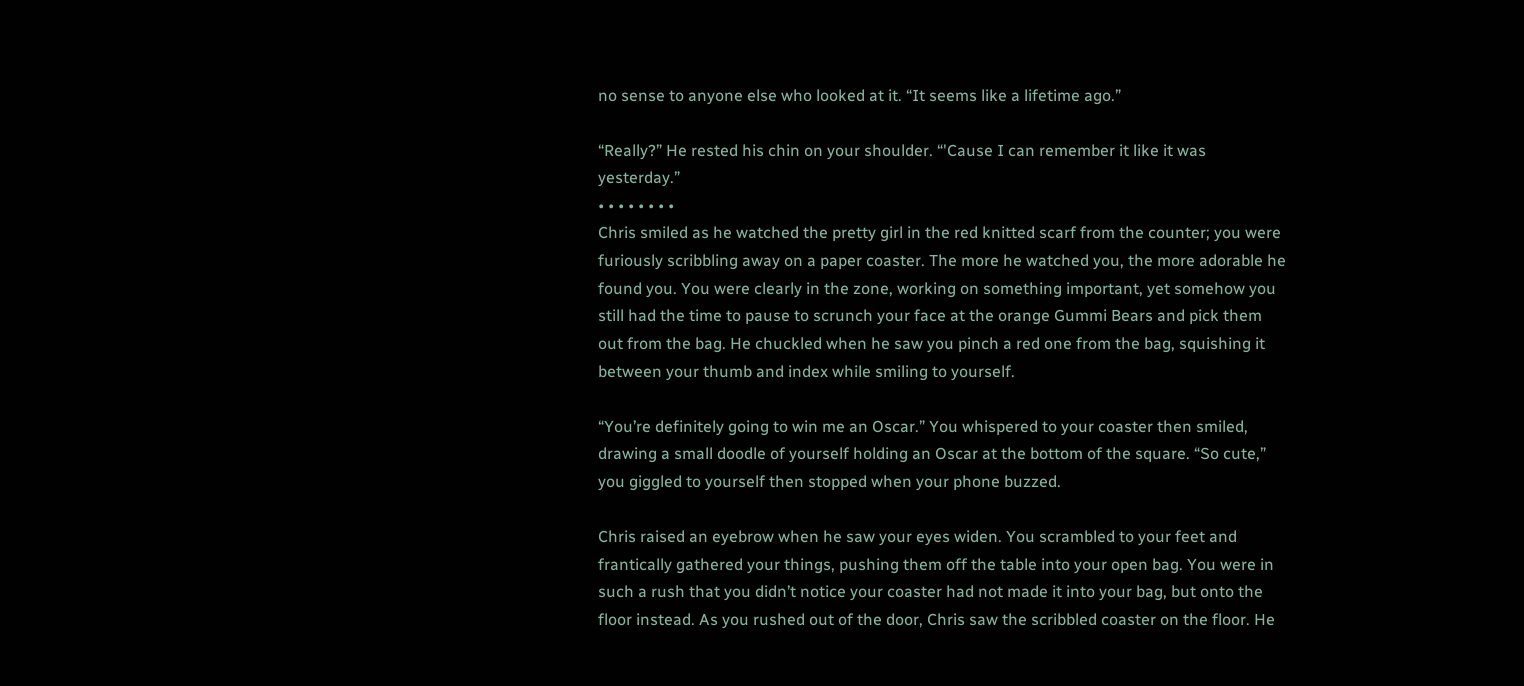no sense to anyone else who looked at it. “It seems like a lifetime ago.”

“Really?” He rested his chin on your shoulder. “'Cause I can remember it like it was yesterday.”
• • • • • • • •
Chris smiled as he watched the pretty girl in the red knitted scarf from the counter; you were furiously scribbling away on a paper coaster. The more he watched you, the more adorable he found you. You were clearly in the zone, working on something important, yet somehow you still had the time to pause to scrunch your face at the orange Gummi Bears and pick them out from the bag. He chuckled when he saw you pinch a red one from the bag, squishing it between your thumb and index while smiling to yourself.

“You’re definitely going to win me an Oscar.” You whispered to your coaster then smiled, drawing a small doodle of yourself holding an Oscar at the bottom of the square. “So cute,” you giggled to yourself then stopped when your phone buzzed.

Chris raised an eyebrow when he saw your eyes widen. You scrambled to your feet and frantically gathered your things, pushing them off the table into your open bag. You were in such a rush that you didn’t notice your coaster had not made it into your bag, but onto the floor instead. As you rushed out of the door, Chris saw the scribbled coaster on the floor. He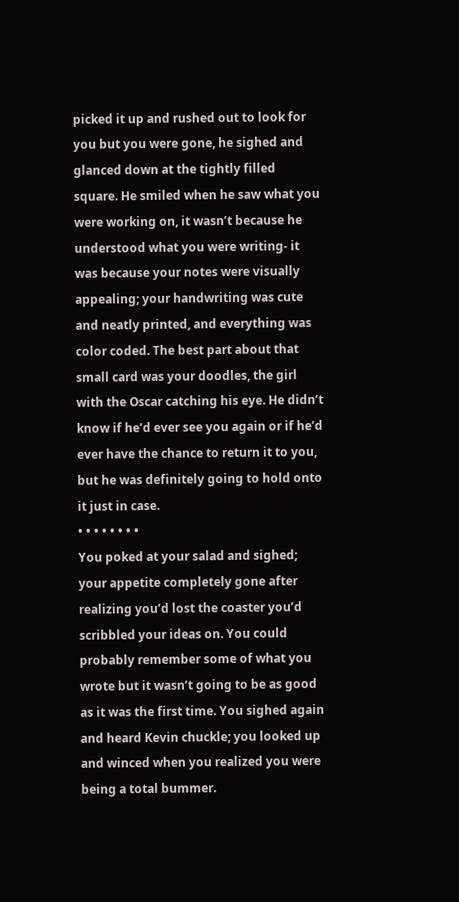picked it up and rushed out to look for you but you were gone, he sighed and glanced down at the tightly filled square. He smiled when he saw what you were working on, it wasn’t because he understood what you were writing- it was because your notes were visually appealing; your handwriting was cute and neatly printed, and everything was color coded. The best part about that small card was your doodles, the girl with the Oscar catching his eye. He didn’t know if he’d ever see you again or if he’d ever have the chance to return it to you, but he was definitely going to hold onto it just in case.
• • • • • • • •
You poked at your salad and sighed; your appetite completely gone after realizing you’d lost the coaster you’d scribbled your ideas on. You could probably remember some of what you wrote but it wasn’t going to be as good as it was the first time. You sighed again and heard Kevin chuckle; you looked up and winced when you realized you were being a total bummer.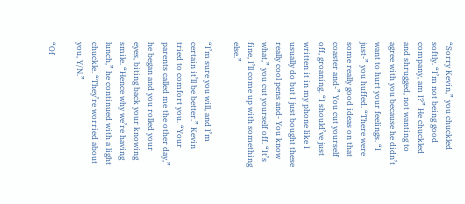“Sorry Kevin,” you chuckled softly. “I’m not being good company, am I?” He chuckled and shrugged, not wanting to agree with you because he didn’t want to hurt your feelings. “I just-” you huffed. “There were some really good ideas on that coaster and-” You cut yourself off, groaning. “I should’ve just written it in my phone like I usually do but I just bought these really cool pens and- You know what,” you cut yourself off. “It’s fine, I’ll come up with something else.”

“I’m sure you will, and I’m certain it’ll be better.” Kevin tried to comfort you. “Your parents called me the other day,” he began and you rolled your eyes, biting back your knowing smile. “Hence why we’re having lunch,” he continued with a light chuckle. “They’re worried about you, Y/N.”

“Of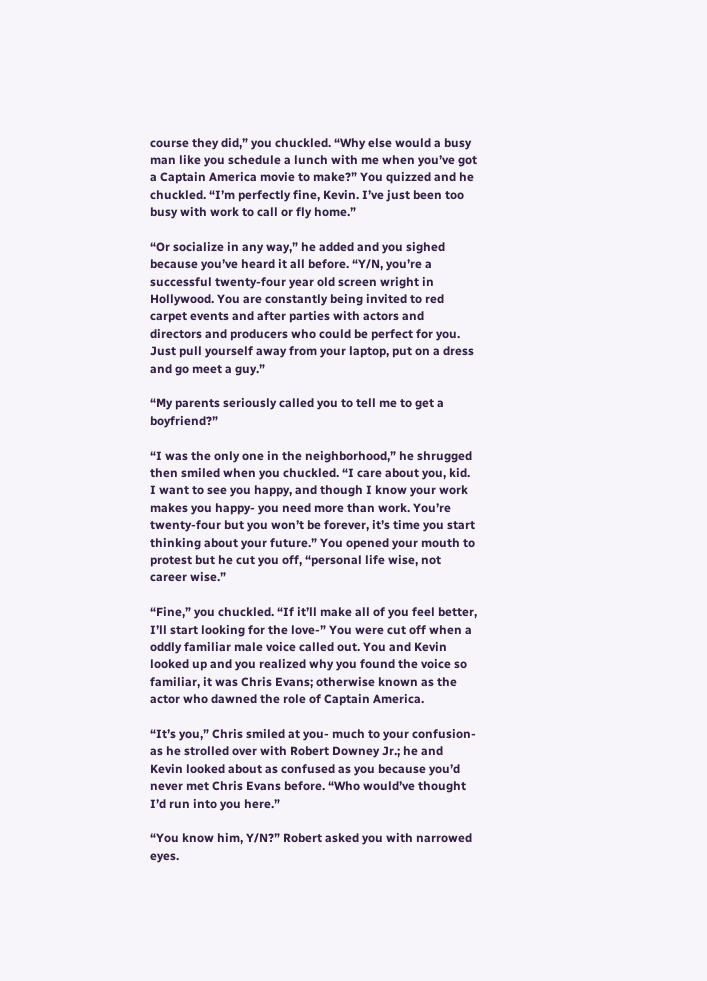course they did,” you chuckled. “Why else would a busy man like you schedule a lunch with me when you’ve got a Captain America movie to make?” You quizzed and he chuckled. “I’m perfectly fine, Kevin. I’ve just been too busy with work to call or fly home.”

“Or socialize in any way,” he added and you sighed because you’ve heard it all before. “Y/N, you’re a successful twenty-four year old screen wright in Hollywood. You are constantly being invited to red carpet events and after parties with actors and directors and producers who could be perfect for you. Just pull yourself away from your laptop, put on a dress and go meet a guy.”

“My parents seriously called you to tell me to get a boyfriend?”

“I was the only one in the neighborhood,” he shrugged then smiled when you chuckled. “I care about you, kid. I want to see you happy, and though I know your work makes you happy- you need more than work. You’re twenty-four but you won’t be forever, it’s time you start thinking about your future.” You opened your mouth to protest but he cut you off, “personal life wise, not career wise.”

“Fine,” you chuckled. “If it’ll make all of you feel better, I’ll start looking for the love-” You were cut off when a oddly familiar male voice called out. You and Kevin looked up and you realized why you found the voice so familiar, it was Chris Evans; otherwise known as the actor who dawned the role of Captain America.

“It’s you,” Chris smiled at you- much to your confusion- as he strolled over with Robert Downey Jr.; he and Kevin looked about as confused as you because you’d never met Chris Evans before. “Who would’ve thought I’d run into you here.”

“You know him, Y/N?” Robert asked you with narrowed eyes.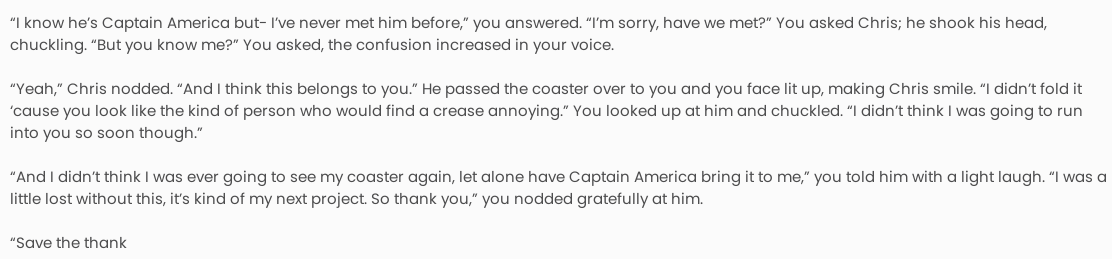“I know he’s Captain America but- I’ve never met him before,” you answered. “I’m sorry, have we met?” You asked Chris; he shook his head, chuckling. “But you know me?” You asked, the confusion increased in your voice.

“Yeah,” Chris nodded. “And I think this belongs to you.” He passed the coaster over to you and you face lit up, making Chris smile. “I didn’t fold it ‘cause you look like the kind of person who would find a crease annoying.” You looked up at him and chuckled. “I didn’t think I was going to run into you so soon though.”

“And I didn’t think I was ever going to see my coaster again, let alone have Captain America bring it to me,” you told him with a light laugh. “I was a little lost without this, it’s kind of my next project. So thank you,” you nodded gratefully at him.

“Save the thank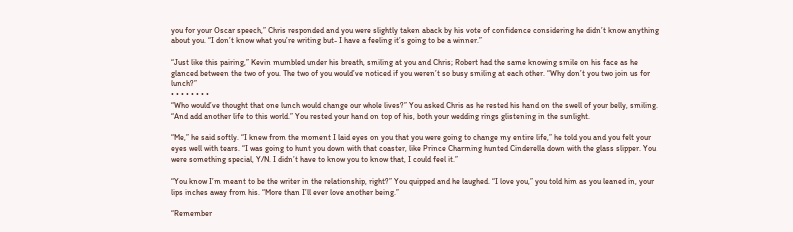you for your Oscar speech,” Chris responded and you were slightly taken aback by his vote of confidence considering he didn’t know anything about you. “I don’t know what you’re writing but- I have a feeling it’s going to be a winner.”

“Just like this pairing,” Kevin mumbled under his breath, smiling at you and Chris; Robert had the same knowing smile on his face as he glanced between the two of you. The two of you would’ve noticed if you weren’t so busy smiling at each other. “Why don’t you two join us for lunch?”
• • • • • • • •
“Who would’ve thought that one lunch would change our whole lives?” You asked Chris as he rested his hand on the swell of your belly, smiling. “And add another life to this world.” You rested your hand on top of his, both your wedding rings glistening in the sunlight.

“Me,” he said softly. “I knew from the moment I laid eyes on you that you were going to change my entire life,” he told you and you felt your eyes well with tears. “I was going to hunt you down with that coaster, like Prince Charming hunted Cinderella down with the glass slipper. You were something special, Y/N. I didn’t have to know you to know that, I could feel it.”

“You know I’m meant to be the writer in the relationship, right?” You quipped and he laughed. “I love you,” you told him as you leaned in, your lips inches away from his. “More than I’ll ever love another being.”

“Remember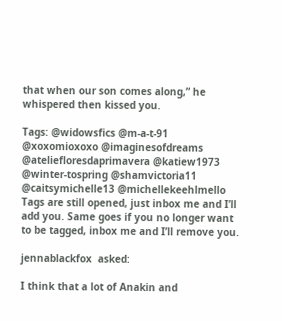that when our son comes along,” he whispered then kissed you.

Tags: @widowsfics @m-a-t-91 @xoxomioxoxo @imaginesofdreams @ateliefloresdaprimavera @katiew1973 @winter-tospring @shamvictoria11 @caitsymichelle13 @michellekeehlmello Tags are still opened, just inbox me and I’ll add you. Same goes if you no longer want to be tagged, inbox me and I’ll remove you.

jennablackfox  asked:

I think that a lot of Anakin and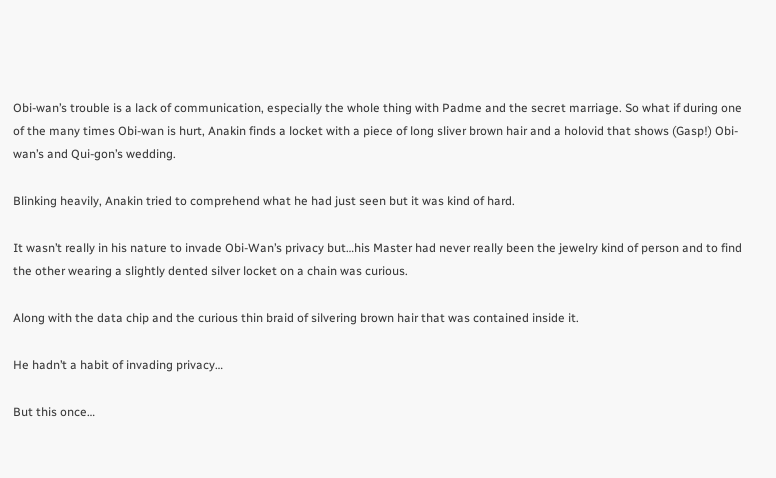Obi-wan’s trouble is a lack of communication, especially the whole thing with Padme and the secret marriage. So what if during one of the many times Obi-wan is hurt, Anakin finds a locket with a piece of long sliver brown hair and a holovid that shows (Gasp!) Obi-wan’s and Qui-gon’s wedding.

Blinking heavily, Anakin tried to comprehend what he had just seen but it was kind of hard.

It wasn’t really in his nature to invade Obi-Wan’s privacy but…his Master had never really been the jewelry kind of person and to find the other wearing a slightly dented silver locket on a chain was curious.

Along with the data chip and the curious thin braid of silvering brown hair that was contained inside it.

He hadn’t a habit of invading privacy…

But this once…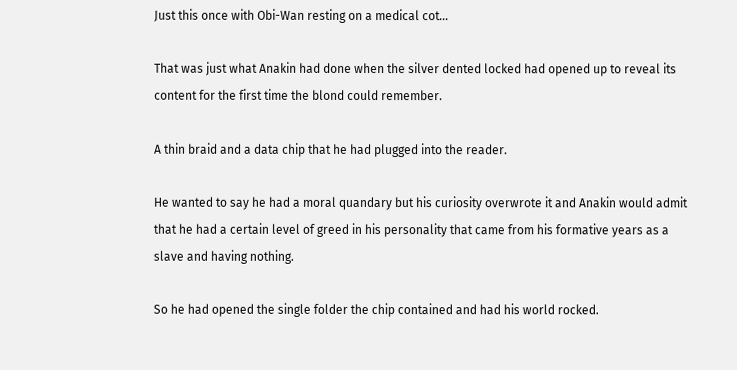Just this once with Obi-Wan resting on a medical cot…

That was just what Anakin had done when the silver dented locked had opened up to reveal its content for the first time the blond could remember.

A thin braid and a data chip that he had plugged into the reader.

He wanted to say he had a moral quandary but his curiosity overwrote it and Anakin would admit that he had a certain level of greed in his personality that came from his formative years as a slave and having nothing.

So he had opened the single folder the chip contained and had his world rocked.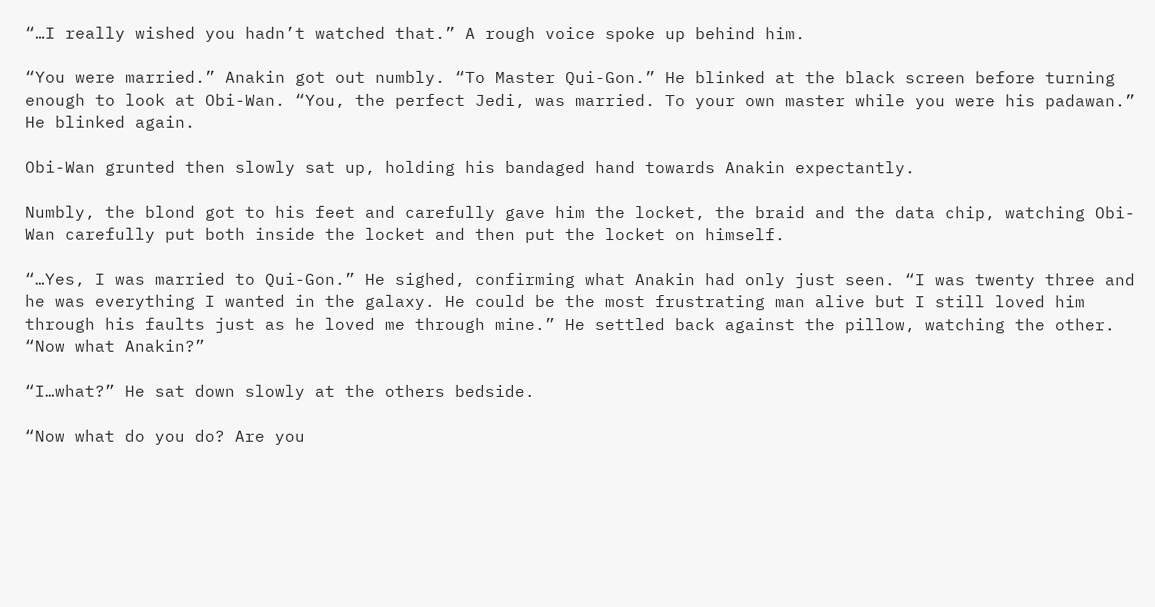“…I really wished you hadn’t watched that.” A rough voice spoke up behind him.

“You were married.” Anakin got out numbly. “To Master Qui-Gon.” He blinked at the black screen before turning enough to look at Obi-Wan. “You, the perfect Jedi, was married. To your own master while you were his padawan.” He blinked again.

Obi-Wan grunted then slowly sat up, holding his bandaged hand towards Anakin expectantly.

Numbly, the blond got to his feet and carefully gave him the locket, the braid and the data chip, watching Obi-Wan carefully put both inside the locket and then put the locket on himself.

“…Yes, I was married to Qui-Gon.” He sighed, confirming what Anakin had only just seen. “I was twenty three and he was everything I wanted in the galaxy. He could be the most frustrating man alive but I still loved him through his faults just as he loved me through mine.” He settled back against the pillow, watching the other. “Now what Anakin?”

“I…what?” He sat down slowly at the others bedside.

“Now what do you do? Are you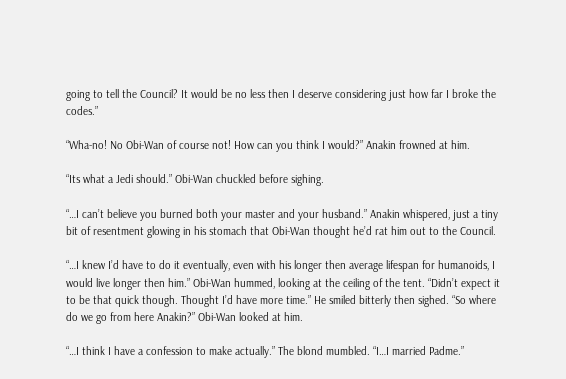going to tell the Council? It would be no less then I deserve considering just how far I broke the codes.”

“Wha-no! No Obi-Wan of course not! How can you think I would?” Anakin frowned at him.

“Its what a Jedi should.” Obi-Wan chuckled before sighing.

“…I can’t believe you burned both your master and your husband.” Anakin whispered, just a tiny bit of resentment glowing in his stomach that Obi-Wan thought he’d rat him out to the Council.

“…I knew I’d have to do it eventually, even with his longer then average lifespan for humanoids, I would live longer then him.” Obi-Wan hummed, looking at the ceiling of the tent. “Didn’t expect it to be that quick though. Thought I’d have more time.” He smiled bitterly then sighed. “So where do we go from here Anakin?” Obi-Wan looked at him.

“…I think I have a confession to make actually.” The blond mumbled. “I…I married Padme.”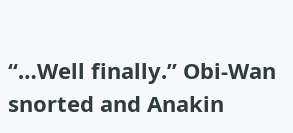“…Well finally.” Obi-Wan snorted and Anakin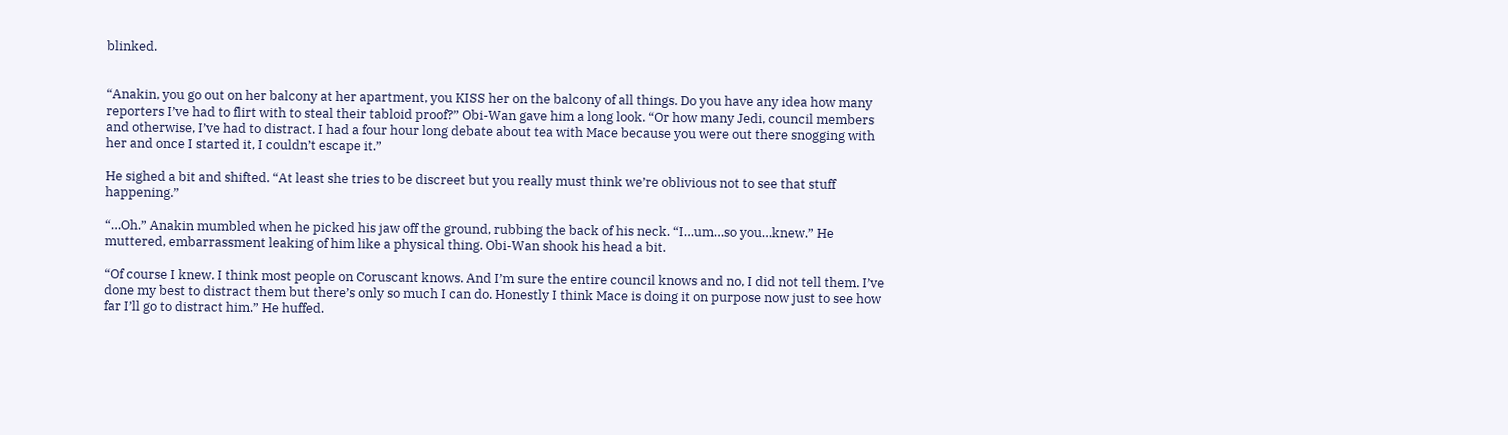blinked.


“Anakin, you go out on her balcony at her apartment, you KISS her on the balcony of all things. Do you have any idea how many reporters I’ve had to flirt with to steal their tabloid proof?” Obi-Wan gave him a long look. “Or how many Jedi, council members and otherwise, I’ve had to distract. I had a four hour long debate about tea with Mace because you were out there snogging with her and once I started it, I couldn’t escape it.”

He sighed a bit and shifted. “At least she tries to be discreet but you really must think we’re oblivious not to see that stuff happening.”

“…Oh.” Anakin mumbled when he picked his jaw off the ground, rubbing the back of his neck. “I…um…so you…knew.” He muttered, embarrassment leaking of him like a physical thing. Obi-Wan shook his head a bit.

“Of course I knew. I think most people on Coruscant knows. And I’m sure the entire council knows and no, I did not tell them. I’ve done my best to distract them but there’s only so much I can do. Honestly I think Mace is doing it on purpose now just to see how far I’ll go to distract him.” He huffed.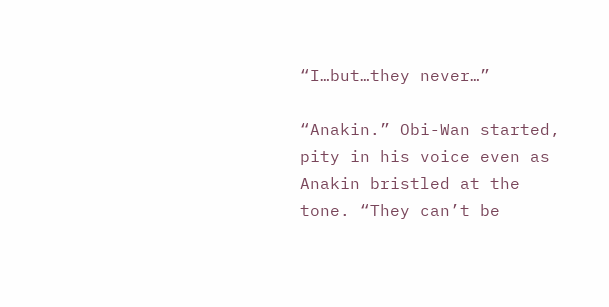“I…but…they never…”

“Anakin.” Obi-Wan started, pity in his voice even as Anakin bristled at the tone. “They can’t be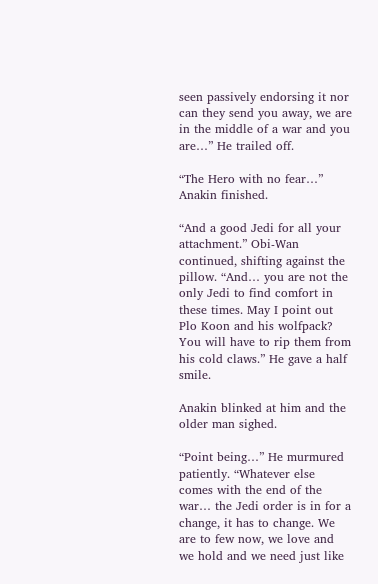seen passively endorsing it nor can they send you away, we are in the middle of a war and you are…” He trailed off.

“The Hero with no fear…” Anakin finished.

“And a good Jedi for all your attachment.” Obi-Wan continued, shifting against the pillow. “And… you are not the only Jedi to find comfort in these times. May I point out Plo Koon and his wolfpack? You will have to rip them from his cold claws.” He gave a half smile.

Anakin blinked at him and the older man sighed.

“Point being…” He murmured patiently. “Whatever else comes with the end of the war… the Jedi order is in for a change, it has to change. We are to few now, we love and we hold and we need just like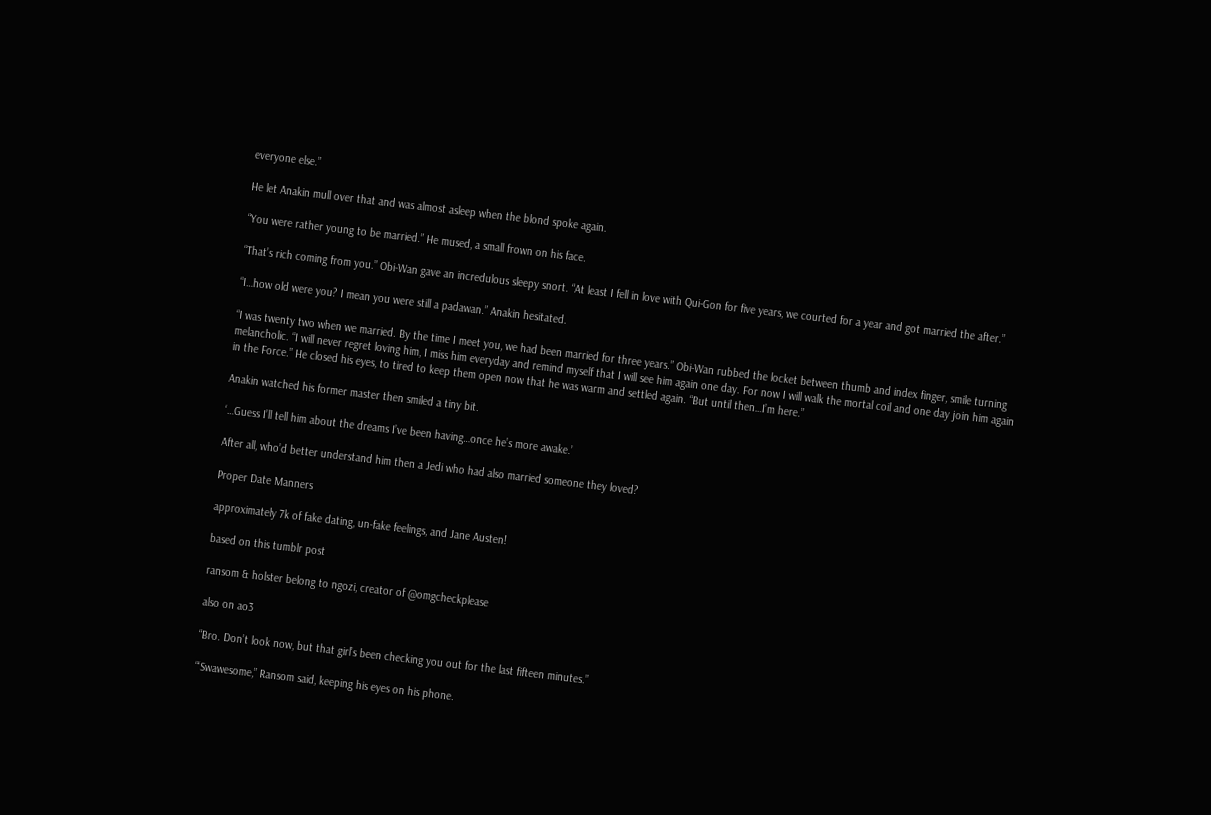everyone else.”

He let Anakin mull over that and was almost asleep when the blond spoke again.

“You were rather young to be married.” He mused, a small frown on his face.

“That’s rich coming from you.” Obi-Wan gave an incredulous sleepy snort. “At least I fell in love with Qui-Gon for five years, we courted for a year and got married the after.”

“I…how old were you? I mean you were still a padawan.” Anakin hesitated.

“I was twenty two when we married. By the time I meet you, we had been married for three years.” Obi-Wan rubbed the locket between thumb and index finger, smile turning melancholic. “I will never regret loving him, I miss him everyday and remind myself that I will see him again one day. For now I will walk the mortal coil and one day join him again in the Force.” He closed his eyes, to tired to keep them open now that he was warm and settled again. “But until then…I’m here.”

Anakin watched his former master then smiled a tiny bit.

‘…Guess I’ll tell him about the dreams I’ve been having…once he’s more awake.’

After all, who’d better understand him then a Jedi who had also married someone they loved?

Proper Date Manners

approximately 7k of fake dating, un-fake feelings, and Jane Austen!

based on this tumblr post

ransom & holster belong to ngozi, creator of @omgcheckplease

also on ao3

“Bro. Don’t look now, but that girl’s been checking you out for the last fifteen minutes.”

“‘Swawesome,” Ransom said, keeping his eyes on his phone.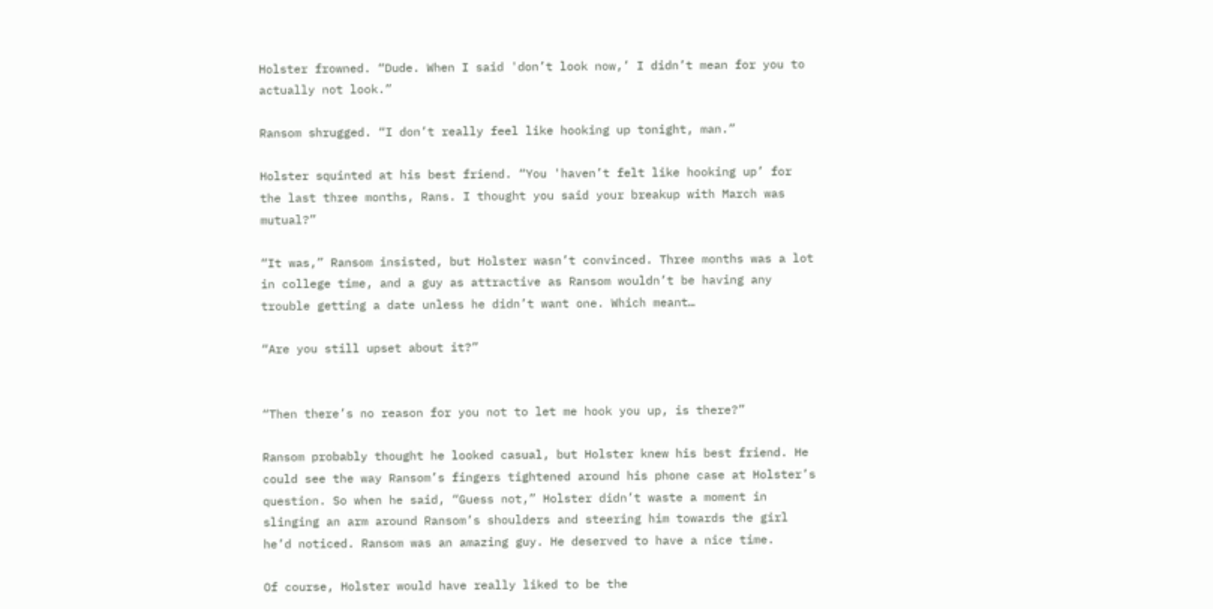Holster frowned. “Dude. When I said 'don’t look now,’ I didn’t mean for you to actually not look.”

Ransom shrugged. “I don’t really feel like hooking up tonight, man.”

Holster squinted at his best friend. “You 'haven’t felt like hooking up’ for the last three months, Rans. I thought you said your breakup with March was mutual?”

“It was,” Ransom insisted, but Holster wasn’t convinced. Three months was a lot in college time, and a guy as attractive as Ransom wouldn’t be having any trouble getting a date unless he didn’t want one. Which meant…

“Are you still upset about it?”


“Then there’s no reason for you not to let me hook you up, is there?”

Ransom probably thought he looked casual, but Holster knew his best friend. He could see the way Ransom’s fingers tightened around his phone case at Holster’s question. So when he said, “Guess not,” Holster didn’t waste a moment in slinging an arm around Ransom’s shoulders and steering him towards the girl he’d noticed. Ransom was an amazing guy. He deserved to have a nice time.

Of course, Holster would have really liked to be the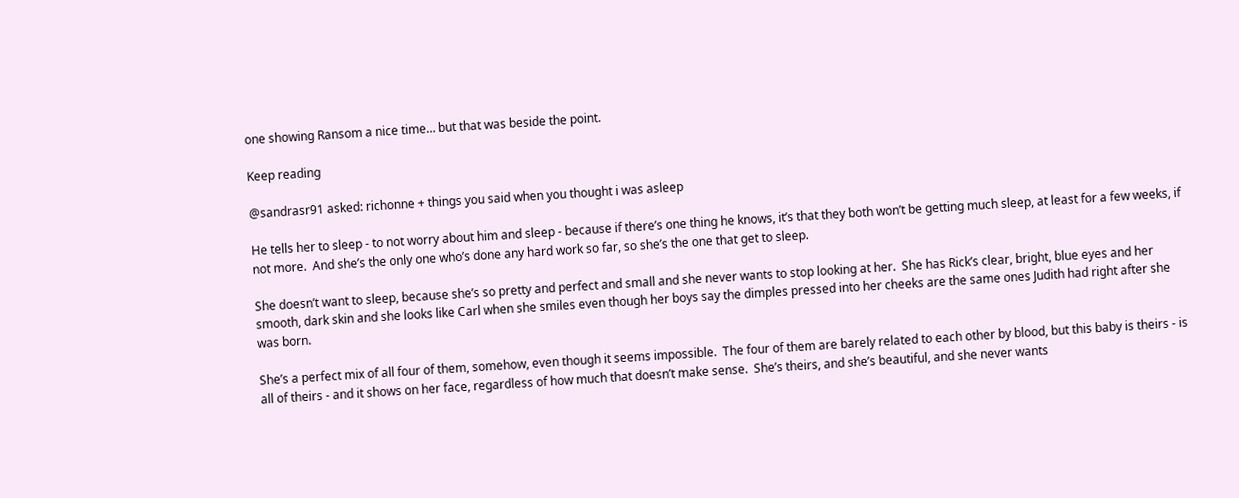one showing Ransom a nice time… but that was beside the point.

Keep reading

@sandrasr91 asked: richonne + things you said when you thought i was asleep

He tells her to sleep - to not worry about him and sleep - because if there’s one thing he knows, it’s that they both won’t be getting much sleep, at least for a few weeks, if not more.  And she’s the only one who’s done any hard work so far, so she’s the one that get to sleep.

She doesn’t want to sleep, because she’s so pretty and perfect and small and she never wants to stop looking at her.  She has Rick’s clear, bright, blue eyes and her smooth, dark skin and she looks like Carl when she smiles even though her boys say the dimples pressed into her cheeks are the same ones Judith had right after she was born.

She’s a perfect mix of all four of them, somehow, even though it seems impossible.  The four of them are barely related to each other by blood, but this baby is theirs - is all of theirs - and it shows on her face, regardless of how much that doesn’t make sense.  She’s theirs, and she’s beautiful, and she never wants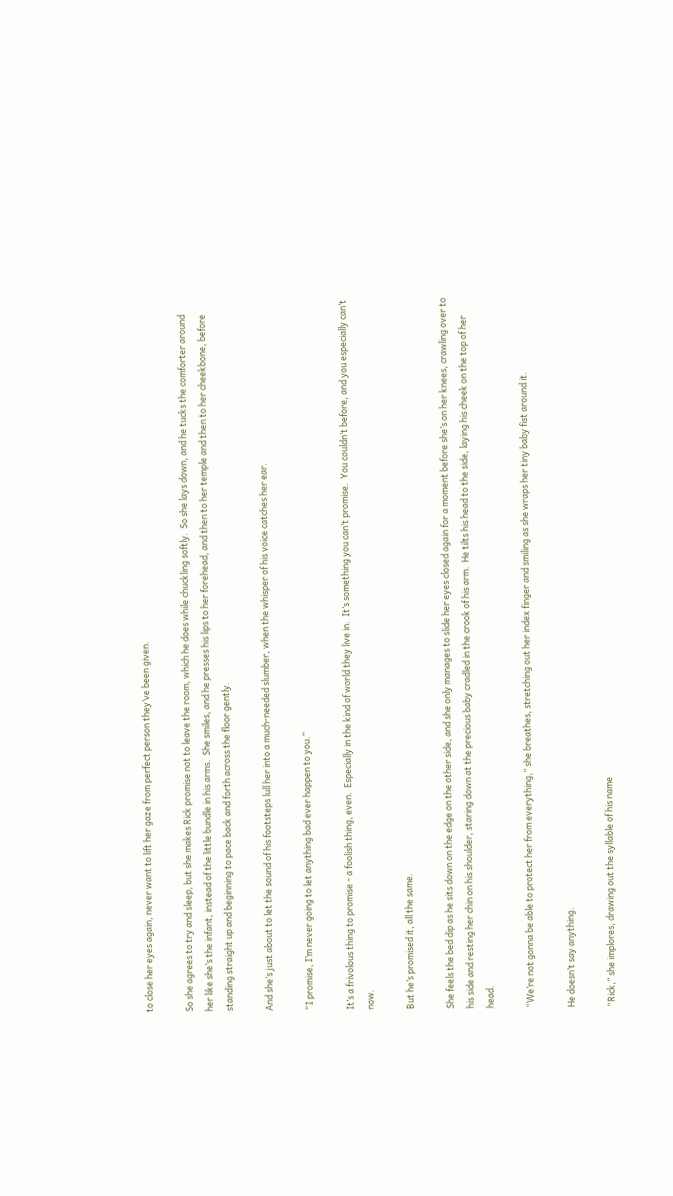to close her eyes again, never want to lift her gaze from perfect person they’ve been given.

So she agrees to try and sleep, but she makes Rick promise not to leave the room, which he does while chuckling softly.  So she lays down, and he tucks the comforter around her like she’s the infant, instead of the little bundle in his arms.  She smiles, and he presses his lips to her forehead, and then to her temple and then to her cheekbone, before standing straight up and beginning to pace back and forth across the floor gently.

And she’s just about to let the sound of his footsteps lull her into a much-needed slumber, when the whisper of his voice catches her ear.

“I promise, I’m never going to let anything bad ever happen to you.”

It’s a frivolous thing to promise - a foolish thing, even.  Especially in the kind of world they live in.  It’s something you can’t promise.  You couldn’t before, and you especially can’t now.

But he’s promised it, all the same.

She feels the bed dip as he sits down on the edge on the other side, and she only manages to slide her eyes closed again for a moment before she’s on her knees, crawling over to his side and resting her chin on his shoulder, staring down at the precious baby cradled in the crook of his arm.  He tilts his head to the side, laying his cheek on the top of her head.

“We’re not gonna be able to protect her from everything,” she breathes, stretching out her index finger and smiling as she wraps her tiny baby fist around it.

He doesn’t say anything.

“Rick,” she implores, drawing out the syllable of his name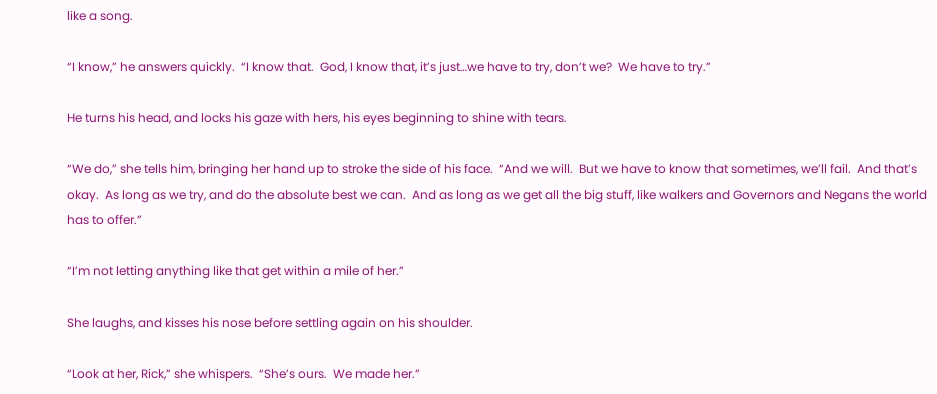like a song.

“I know,” he answers quickly.  “I know that.  God, I know that, it’s just…we have to try, don’t we?  We have to try.”

He turns his head, and locks his gaze with hers, his eyes beginning to shine with tears.

“We do,” she tells him, bringing her hand up to stroke the side of his face.  “And we will.  But we have to know that sometimes, we’ll fail.  And that’s okay.  As long as we try, and do the absolute best we can.  And as long as we get all the big stuff, like walkers and Governors and Negans the world has to offer.”

“I’m not letting anything like that get within a mile of her.”

She laughs, and kisses his nose before settling again on his shoulder.

“Look at her, Rick,” she whispers.  “She’s ours.  We made her.”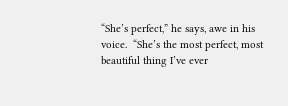“She’s perfect,” he says, awe in his voice.  “She’s the most perfect, most beautiful thing I’ve ever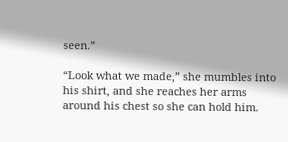seen.”

“Look what we made,” she mumbles into his shirt, and she reaches her arms around his chest so she can hold him.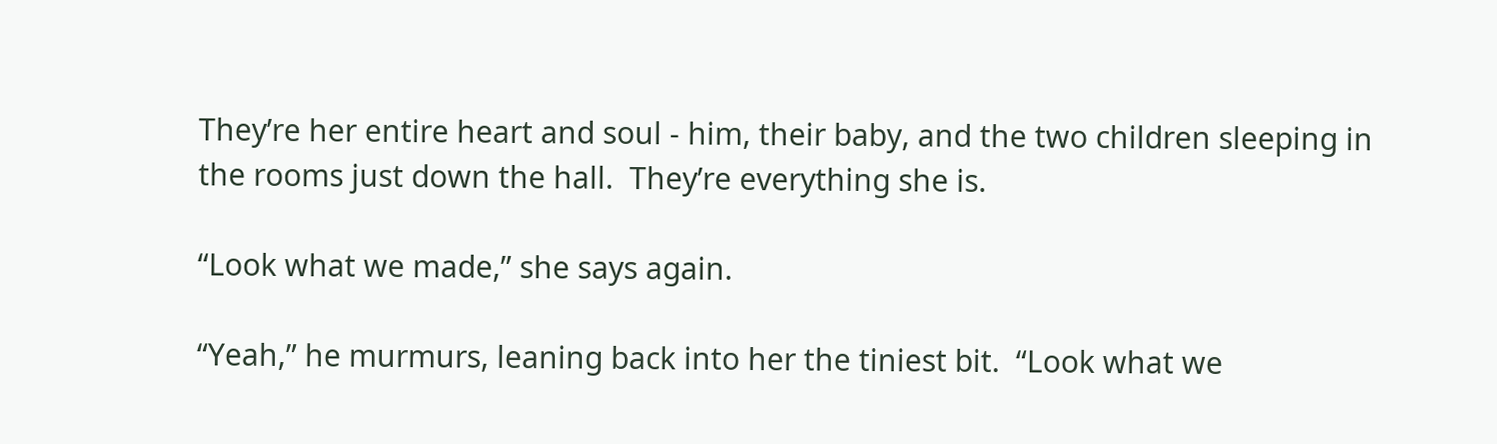They’re her entire heart and soul - him, their baby, and the two children sleeping in the rooms just down the hall.  They’re everything she is.

“Look what we made,” she says again.

“Yeah,” he murmurs, leaning back into her the tiniest bit.  “Look what we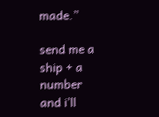made.”

send me a ship + a number and i’ll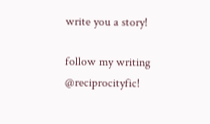write you a story!

follow my writing @reciprocityfic!